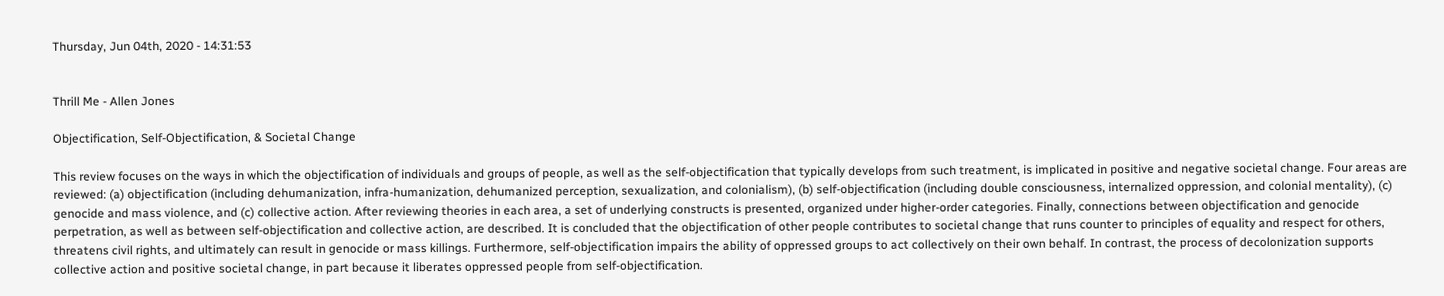Thursday, Jun 04th, 2020 - 14:31:53


Thrill Me - Allen Jones

Objectification, Self-Objectification, & Societal Change

This review focuses on the ways in which the objectification of individuals and groups of people, as well as the self-objectification that typically develops from such treatment, is implicated in positive and negative societal change. Four areas are reviewed: (a) objectification (including dehumanization, infra-humanization, dehumanized perception, sexualization, and colonialism), (b) self-objectification (including double consciousness, internalized oppression, and colonial mentality), (c) genocide and mass violence, and (c) collective action. After reviewing theories in each area, a set of underlying constructs is presented, organized under higher-order categories. Finally, connections between objectification and genocide perpetration, as well as between self-objectification and collective action, are described. It is concluded that the objectification of other people contributes to societal change that runs counter to principles of equality and respect for others, threatens civil rights, and ultimately can result in genocide or mass killings. Furthermore, self-objectification impairs the ability of oppressed groups to act collectively on their own behalf. In contrast, the process of decolonization supports collective action and positive societal change, in part because it liberates oppressed people from self-objectification.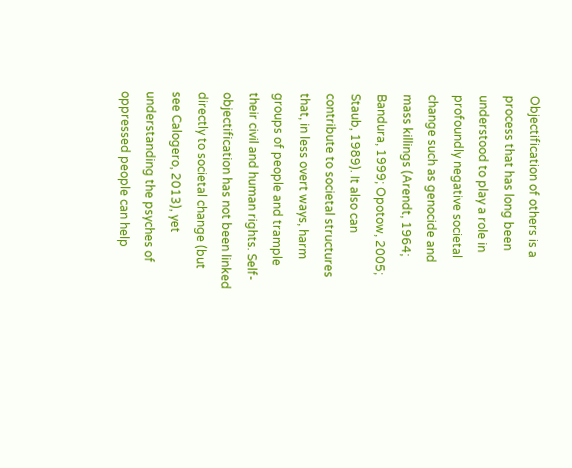Objectification of others is a process that has long been understood to play a role in profoundly negative societal change such as genocide and mass killings (Arendt, 1964; Bandura, 1999; Opotow, 2005; Staub, 1989). It also can contribute to societal structures that, in less overt ways, harm groups of people and trample their civil and human rights. Self-objectification has not been linked directly to societal change (but see Calogero, 2013), yet understanding the psyches of oppressed people can help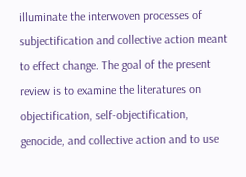illuminate the interwoven processes of subjectification and collective action meant to effect change. The goal of the present review is to examine the literatures on objectification, self-objectification, genocide, and collective action and to use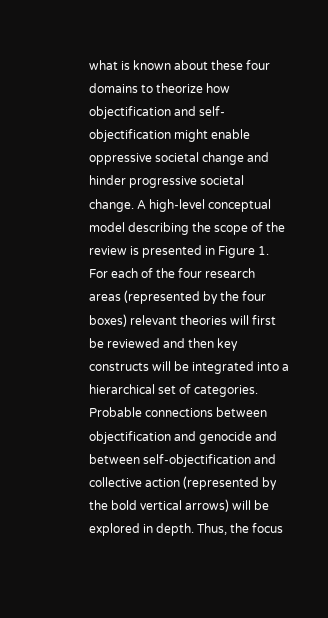what is known about these four domains to theorize how objectification and self-objectification might enable oppressive societal change and hinder progressive societal change. A high-level conceptual model describing the scope of the review is presented in Figure 1. For each of the four research areas (represented by the four boxes) relevant theories will first be reviewed and then key constructs will be integrated into a hierarchical set of categories. Probable connections between objectification and genocide and between self-objectification and collective action (represented by the bold vertical arrows) will be explored in depth. Thus, the focus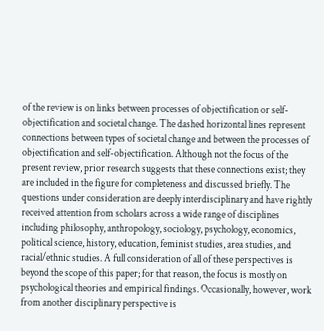of the review is on links between processes of objectification or self-objectification and societal change. The dashed horizontal lines represent connections between types of societal change and between the processes of objectification and self-objectification. Although not the focus of the present review, prior research suggests that these connections exist; they are included in the figure for completeness and discussed briefly. The questions under consideration are deeply interdisciplinary and have rightly received attention from scholars across a wide range of disciplines including philosophy, anthropology, sociology, psychology, economics, political science, history, education, feminist studies, area studies, and racial/ethnic studies. A full consideration of all of these perspectives is beyond the scope of this paper; for that reason, the focus is mostly on psychological theories and empirical findings. Occasionally, however, work from another disciplinary perspective is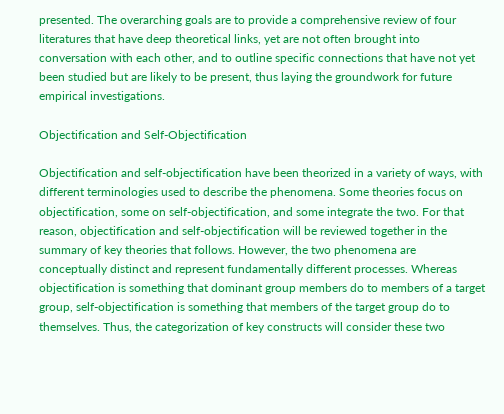presented. The overarching goals are to provide a comprehensive review of four literatures that have deep theoretical links, yet are not often brought into conversation with each other, and to outline specific connections that have not yet been studied but are likely to be present, thus laying the groundwork for future empirical investigations.

Objectification and Self-Objectification

Objectification and self-objectification have been theorized in a variety of ways, with different terminologies used to describe the phenomena. Some theories focus on objectification, some on self-objectification, and some integrate the two. For that reason, objectification and self-objectification will be reviewed together in the summary of key theories that follows. However, the two phenomena are conceptually distinct and represent fundamentally different processes. Whereas objectification is something that dominant group members do to members of a target group, self-objectification is something that members of the target group do to themselves. Thus, the categorization of key constructs will consider these two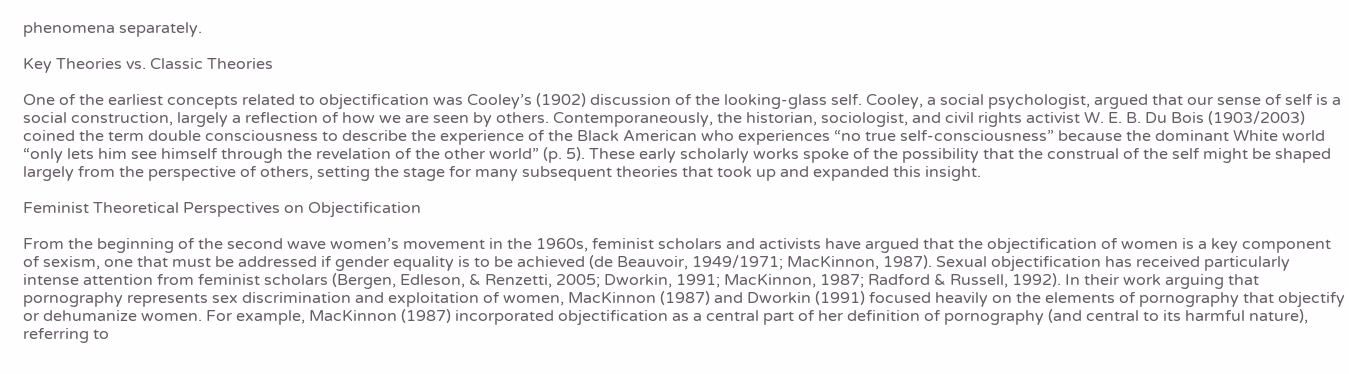phenomena separately.

Key Theories vs. Classic Theories

One of the earliest concepts related to objectification was Cooley’s (1902) discussion of the looking-glass self. Cooley, a social psychologist, argued that our sense of self is a social construction, largely a reflection of how we are seen by others. Contemporaneously, the historian, sociologist, and civil rights activist W. E. B. Du Bois (1903/2003) coined the term double consciousness to describe the experience of the Black American who experiences “no true self-consciousness” because the dominant White world “only lets him see himself through the revelation of the other world” (p. 5). These early scholarly works spoke of the possibility that the construal of the self might be shaped largely from the perspective of others, setting the stage for many subsequent theories that took up and expanded this insight.

Feminist Theoretical Perspectives on Objectification

From the beginning of the second wave women’s movement in the 1960s, feminist scholars and activists have argued that the objectification of women is a key component of sexism, one that must be addressed if gender equality is to be achieved (de Beauvoir, 1949/1971; MacKinnon, 1987). Sexual objectification has received particularly intense attention from feminist scholars (Bergen, Edleson, & Renzetti, 2005; Dworkin, 1991; MacKinnon, 1987; Radford & Russell, 1992). In their work arguing that pornography represents sex discrimination and exploitation of women, MacKinnon (1987) and Dworkin (1991) focused heavily on the elements of pornography that objectify or dehumanize women. For example, MacKinnon (1987) incorporated objectification as a central part of her definition of pornography (and central to its harmful nature), referring to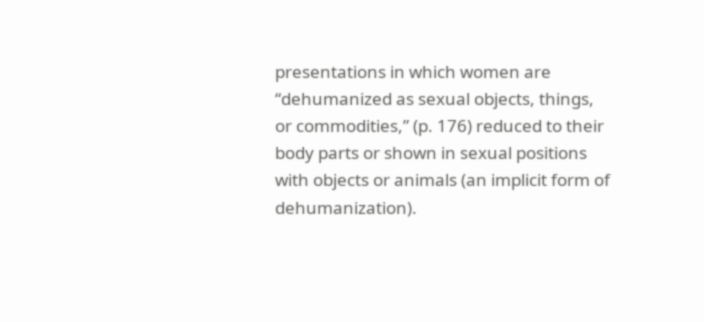presentations in which women are “dehumanized as sexual objects, things, or commodities,” (p. 176) reduced to their body parts or shown in sexual positions with objects or animals (an implicit form of dehumanization).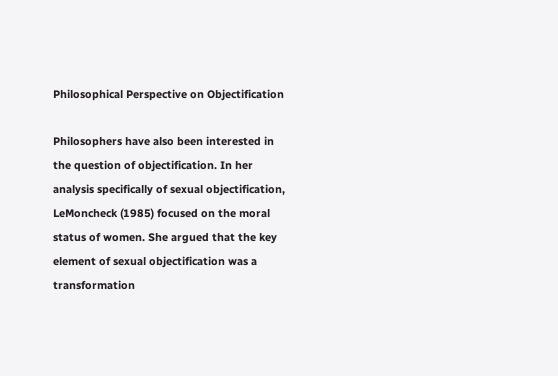Philosophical Perspective on Objectification

Philosophers have also been interested in the question of objectification. In her analysis specifically of sexual objectification, LeMoncheck (1985) focused on the moral status of women. She argued that the key element of sexual objectification was a transformation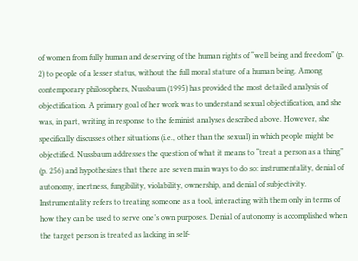of women from fully human and deserving of the human rights of “well being and freedom” (p. 2) to people of a lesser status, without the full moral stature of a human being. Among contemporary philosophers, Nussbaum (1995) has provided the most detailed analysis of objectification. A primary goal of her work was to understand sexual objectification, and she was, in part, writing in response to the feminist analyses described above. However, she specifically discusses other situations (i.e., other than the sexual) in which people might be objectified. Nussbaum addresses the question of what it means to “treat a person as a thing” (p. 256) and hypothesizes that there are seven main ways to do so: instrumentality, denial of autonomy, inertness, fungibility, violability, ownership, and denial of subjectivity. Instrumentality refers to treating someone as a tool, interacting with them only in terms of how they can be used to serve one’s own purposes. Denial of autonomy is accomplished when the target person is treated as lacking in self-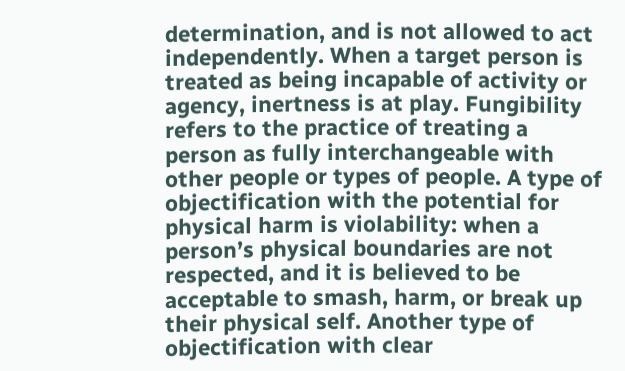determination, and is not allowed to act independently. When a target person is treated as being incapable of activity or agency, inertness is at play. Fungibility refers to the practice of treating a person as fully interchangeable with other people or types of people. A type of objectification with the potential for physical harm is violability: when a person’s physical boundaries are not respected, and it is believed to be acceptable to smash, harm, or break up their physical self. Another type of objectification with clear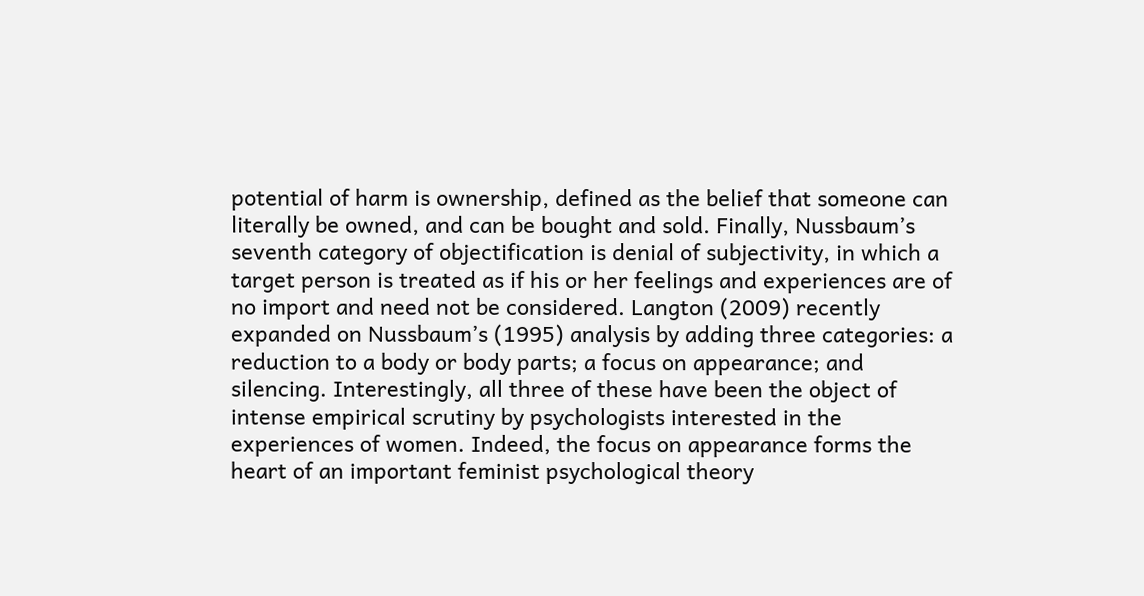potential of harm is ownership, defined as the belief that someone can literally be owned, and can be bought and sold. Finally, Nussbaum’s seventh category of objectification is denial of subjectivity, in which a target person is treated as if his or her feelings and experiences are of no import and need not be considered. Langton (2009) recently expanded on Nussbaum’s (1995) analysis by adding three categories: a reduction to a body or body parts; a focus on appearance; and silencing. Interestingly, all three of these have been the object of intense empirical scrutiny by psychologists interested in the experiences of women. Indeed, the focus on appearance forms the heart of an important feminist psychological theory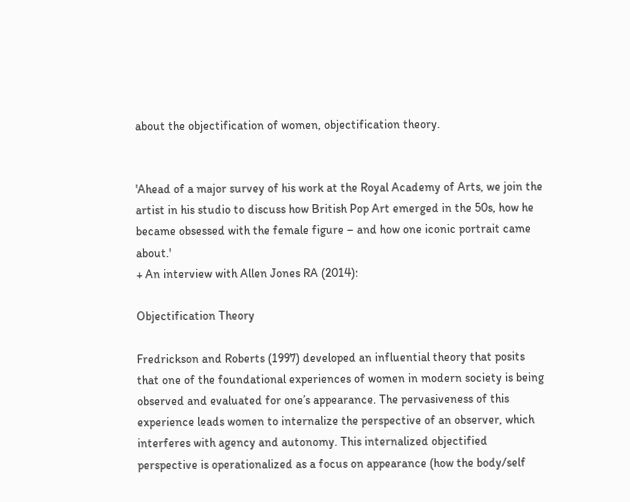about the objectification of women, objectification theory.


'Ahead of a major survey of his work at the Royal Academy of Arts, we join the artist in his studio to discuss how British Pop Art emerged in the 50s, how he became obsessed with the female figure – and how one iconic portrait came about.'
+ An interview with Allen Jones RA (2014):

Objectification Theory

Fredrickson and Roberts (1997) developed an influential theory that posits that one of the foundational experiences of women in modern society is being observed and evaluated for one’s appearance. The pervasiveness of this experience leads women to internalize the perspective of an observer, which interferes with agency and autonomy. This internalized objectified perspective is operationalized as a focus on appearance (how the body/self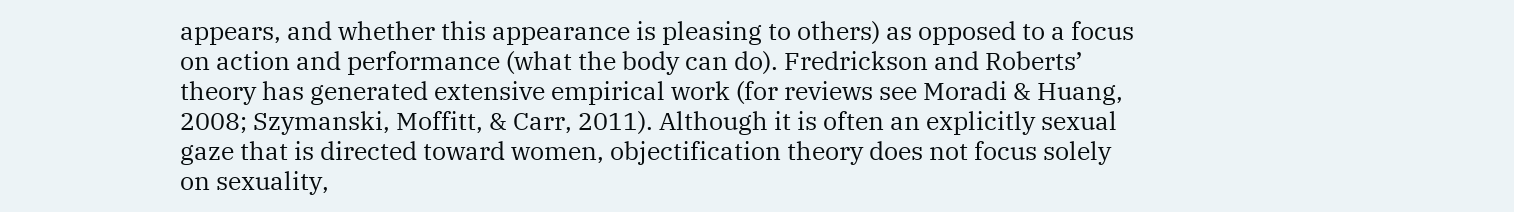appears, and whether this appearance is pleasing to others) as opposed to a focus on action and performance (what the body can do). Fredrickson and Roberts’ theory has generated extensive empirical work (for reviews see Moradi & Huang, 2008; Szymanski, Moffitt, & Carr, 2011). Although it is often an explicitly sexual gaze that is directed toward women, objectification theory does not focus solely on sexuality,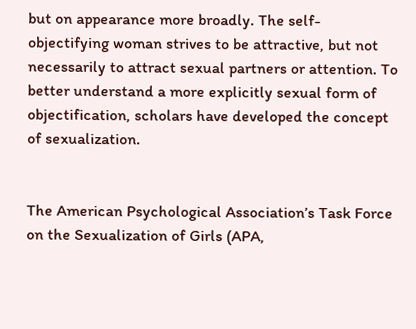but on appearance more broadly. The self-objectifying woman strives to be attractive, but not necessarily to attract sexual partners or attention. To better understand a more explicitly sexual form of objectification, scholars have developed the concept of sexualization.


The American Psychological Association’s Task Force on the Sexualization of Girls (APA,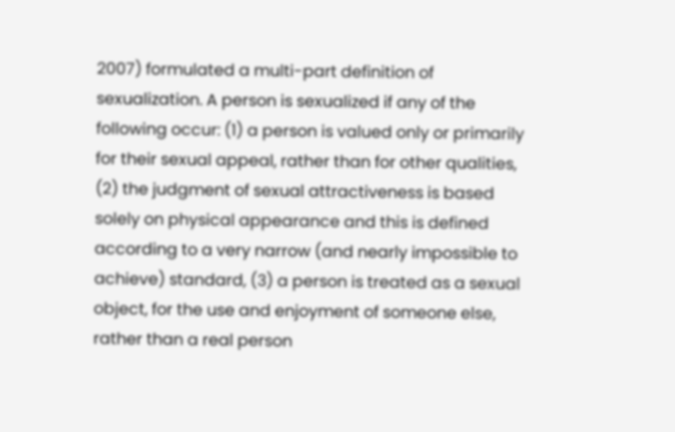2007) formulated a multi-part definition of sexualization. A person is sexualized if any of the following occur: (1) a person is valued only or primarily for their sexual appeal, rather than for other qualities, (2) the judgment of sexual attractiveness is based solely on physical appearance and this is defined according to a very narrow (and nearly impossible to achieve) standard, (3) a person is treated as a sexual object, for the use and enjoyment of someone else, rather than a real person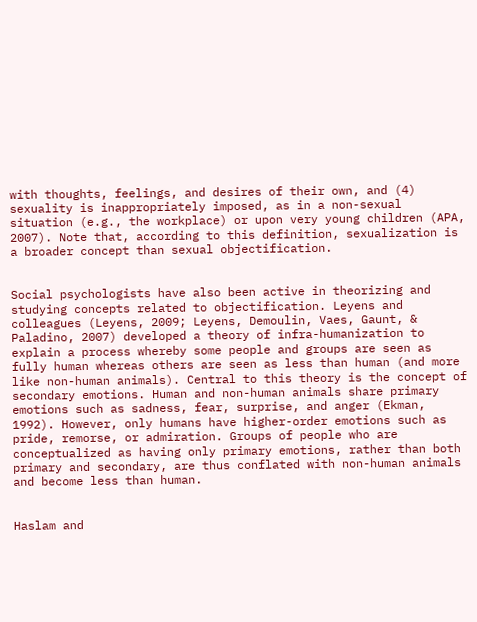with thoughts, feelings, and desires of their own, and (4) sexuality is inappropriately imposed, as in a non-sexual situation (e.g., the workplace) or upon very young children (APA, 2007). Note that, according to this definition, sexualization is a broader concept than sexual objectification.


Social psychologists have also been active in theorizing and studying concepts related to objectification. Leyens and colleagues (Leyens, 2009; Leyens, Demoulin, Vaes, Gaunt, & Paladino, 2007) developed a theory of infra-humanization to explain a process whereby some people and groups are seen as fully human whereas others are seen as less than human (and more like non-human animals). Central to this theory is the concept of secondary emotions. Human and non-human animals share primary emotions such as sadness, fear, surprise, and anger (Ekman, 1992). However, only humans have higher-order emotions such as pride, remorse, or admiration. Groups of people who are conceptualized as having only primary emotions, rather than both primary and secondary, are thus conflated with non-human animals and become less than human.


Haslam and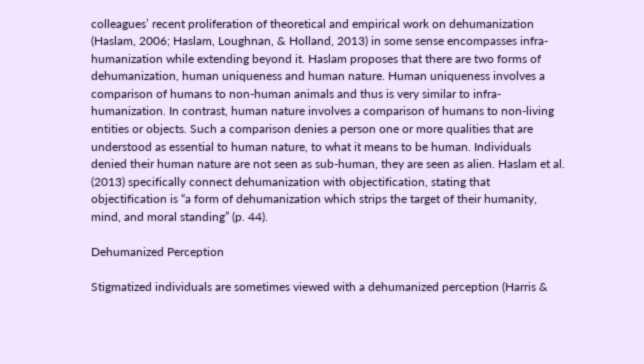colleagues’ recent proliferation of theoretical and empirical work on dehumanization (Haslam, 2006; Haslam, Loughnan, & Holland, 2013) in some sense encompasses infra-humanization while extending beyond it. Haslam proposes that there are two forms of dehumanization, human uniqueness and human nature. Human uniqueness involves a comparison of humans to non-human animals and thus is very similar to infra-humanization. In contrast, human nature involves a comparison of humans to non-living entities or objects. Such a comparison denies a person one or more qualities that are understood as essential to human nature, to what it means to be human. Individuals denied their human nature are not seen as sub-human, they are seen as alien. Haslam et al. (2013) specifically connect dehumanization with objectification, stating that objectification is “a form of dehumanization which strips the target of their humanity, mind, and moral standing” (p. 44).

Dehumanized Perception

Stigmatized individuals are sometimes viewed with a dehumanized perception (Harris &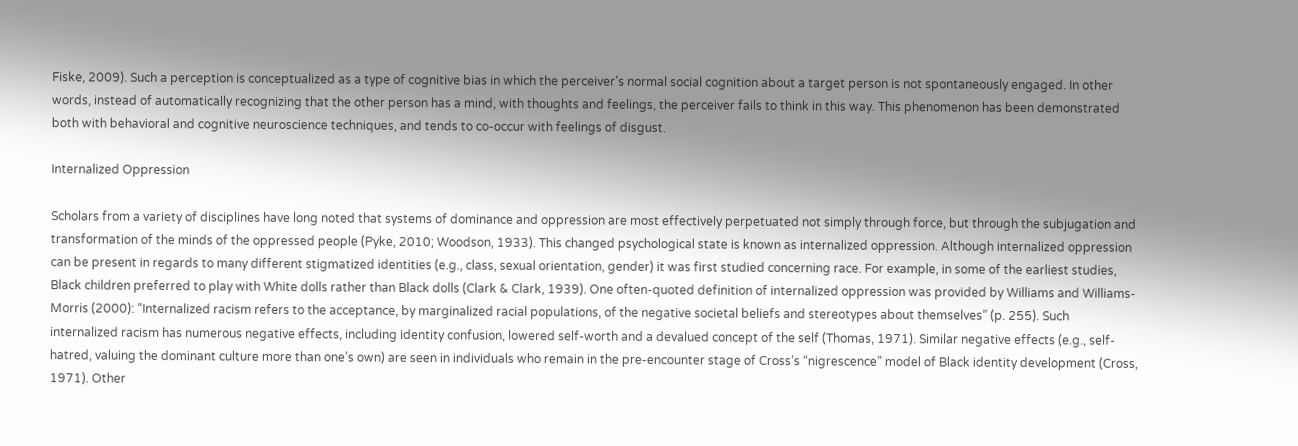Fiske, 2009). Such a perception is conceptualized as a type of cognitive bias in which the perceiver’s normal social cognition about a target person is not spontaneously engaged. In other words, instead of automatically recognizing that the other person has a mind, with thoughts and feelings, the perceiver fails to think in this way. This phenomenon has been demonstrated both with behavioral and cognitive neuroscience techniques, and tends to co-occur with feelings of disgust.

Internalized Oppression

Scholars from a variety of disciplines have long noted that systems of dominance and oppression are most effectively perpetuated not simply through force, but through the subjugation and transformation of the minds of the oppressed people (Pyke, 2010; Woodson, 1933). This changed psychological state is known as internalized oppression. Although internalized oppression can be present in regards to many different stigmatized identities (e.g., class, sexual orientation, gender) it was first studied concerning race. For example, in some of the earliest studies, Black children preferred to play with White dolls rather than Black dolls (Clark & Clark, 1939). One often-quoted definition of internalized oppression was provided by Williams and Williams-Morris (2000): “Internalized racism refers to the acceptance, by marginalized racial populations, of the negative societal beliefs and stereotypes about themselves” (p. 255). Such internalized racism has numerous negative effects, including identity confusion, lowered self-worth and a devalued concept of the self (Thomas, 1971). Similar negative effects (e.g., self-hatred, valuing the dominant culture more than one’s own) are seen in individuals who remain in the pre-encounter stage of Cross’s “nigrescence” model of Black identity development (Cross, 1971). Other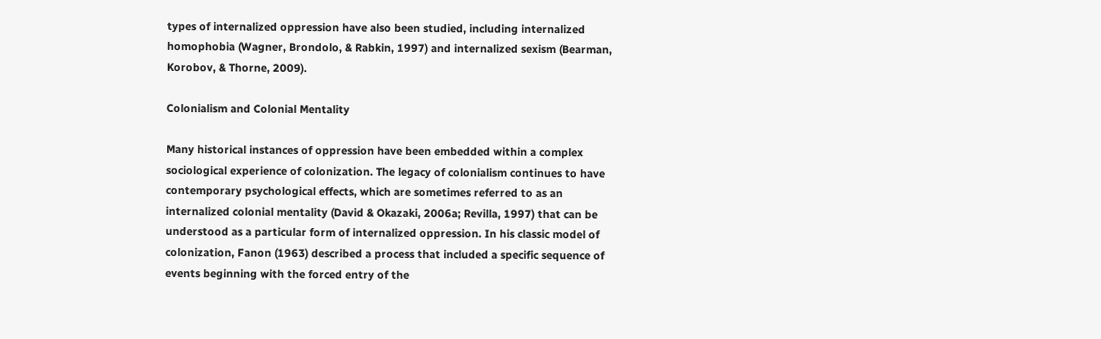types of internalized oppression have also been studied, including internalized homophobia (Wagner, Brondolo, & Rabkin, 1997) and internalized sexism (Bearman, Korobov, & Thorne, 2009).

Colonialism and Colonial Mentality

Many historical instances of oppression have been embedded within a complex sociological experience of colonization. The legacy of colonialism continues to have contemporary psychological effects, which are sometimes referred to as an internalized colonial mentality (David & Okazaki, 2006a; Revilla, 1997) that can be understood as a particular form of internalized oppression. In his classic model of colonization, Fanon (1963) described a process that included a specific sequence of events beginning with the forced entry of the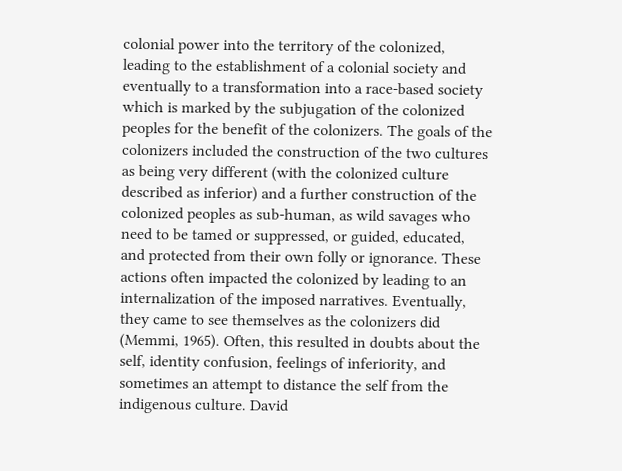colonial power into the territory of the colonized, leading to the establishment of a colonial society and eventually to a transformation into a race-based society which is marked by the subjugation of the colonized peoples for the benefit of the colonizers. The goals of the colonizers included the construction of the two cultures as being very different (with the colonized culture described as inferior) and a further construction of the colonized peoples as sub-human, as wild savages who need to be tamed or suppressed, or guided, educated, and protected from their own folly or ignorance. These actions often impacted the colonized by leading to an internalization of the imposed narratives. Eventually, they came to see themselves as the colonizers did (Memmi, 1965). Often, this resulted in doubts about the self, identity confusion, feelings of inferiority, and sometimes an attempt to distance the self from the indigenous culture. David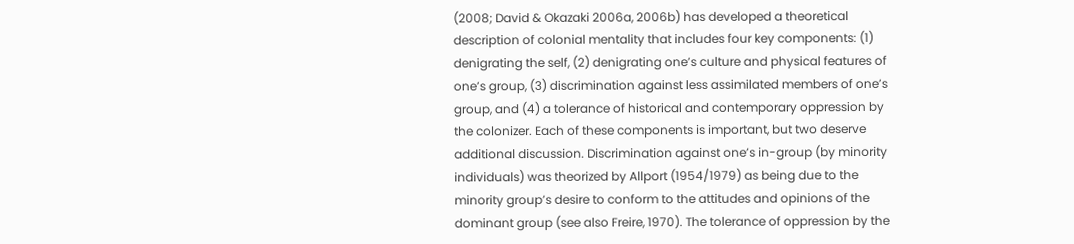(2008; David & Okazaki 2006a, 2006b) has developed a theoretical description of colonial mentality that includes four key components: (1) denigrating the self, (2) denigrating one’s culture and physical features of one’s group, (3) discrimination against less assimilated members of one’s group, and (4) a tolerance of historical and contemporary oppression by the colonizer. Each of these components is important, but two deserve additional discussion. Discrimination against one’s in-group (by minority individuals) was theorized by Allport (1954/1979) as being due to the minority group’s desire to conform to the attitudes and opinions of the dominant group (see also Freire, 1970). The tolerance of oppression by the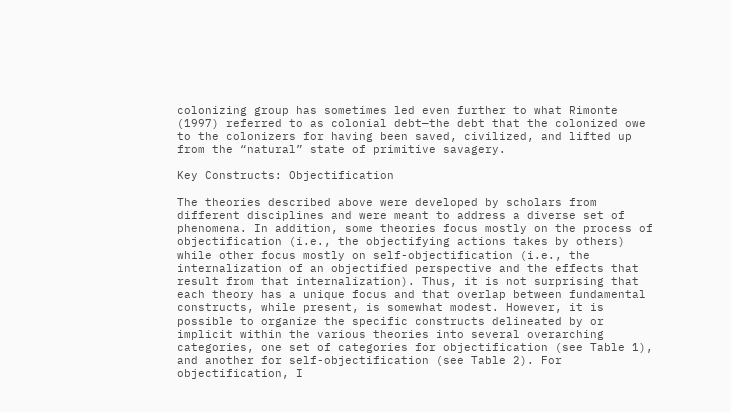colonizing group has sometimes led even further to what Rimonte (1997) referred to as colonial debt—the debt that the colonized owe to the colonizers for having been saved, civilized, and lifted up from the “natural” state of primitive savagery.

Key Constructs: Objectification

The theories described above were developed by scholars from different disciplines and were meant to address a diverse set of phenomena. In addition, some theories focus mostly on the process of objectification (i.e., the objectifying actions takes by others) while other focus mostly on self-objectification (i.e., the internalization of an objectified perspective and the effects that result from that internalization). Thus, it is not surprising that each theory has a unique focus and that overlap between fundamental constructs, while present, is somewhat modest. However, it is possible to organize the specific constructs delineated by or implicit within the various theories into several overarching categories, one set of categories for objectification (see Table 1), and another for self-objectification (see Table 2). For objectification, I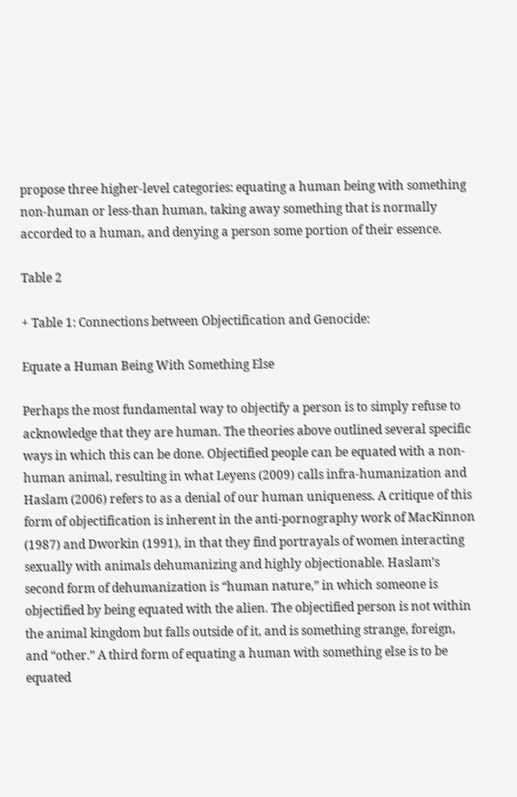propose three higher-level categories: equating a human being with something non-human or less-than human, taking away something that is normally accorded to a human, and denying a person some portion of their essence.

Table 2

+ Table 1: Connections between Objectification and Genocide:

Equate a Human Being With Something Else

Perhaps the most fundamental way to objectify a person is to simply refuse to acknowledge that they are human. The theories above outlined several specific ways in which this can be done. Objectified people can be equated with a non-human animal, resulting in what Leyens (2009) calls infra-humanization and Haslam (2006) refers to as a denial of our human uniqueness. A critique of this form of objectification is inherent in the anti-pornography work of MacKinnon (1987) and Dworkin (1991), in that they find portrayals of women interacting sexually with animals dehumanizing and highly objectionable. Haslam’s second form of dehumanization is “human nature,” in which someone is objectified by being equated with the alien. The objectified person is not within the animal kingdom but falls outside of it, and is something strange, foreign, and “other.” A third form of equating a human with something else is to be equated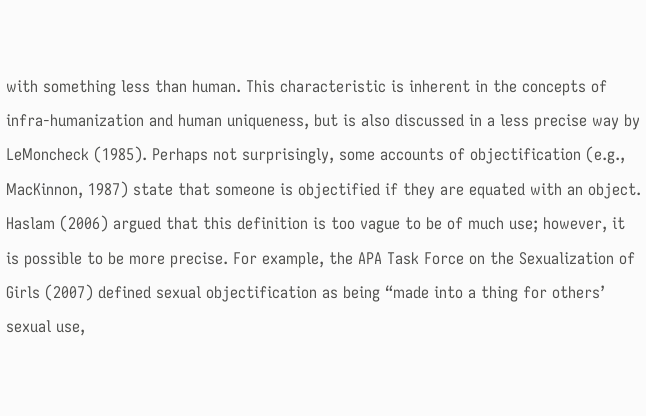with something less than human. This characteristic is inherent in the concepts of infra-humanization and human uniqueness, but is also discussed in a less precise way by LeMoncheck (1985). Perhaps not surprisingly, some accounts of objectification (e.g., MacKinnon, 1987) state that someone is objectified if they are equated with an object. Haslam (2006) argued that this definition is too vague to be of much use; however, it is possible to be more precise. For example, the APA Task Force on the Sexualization of Girls (2007) defined sexual objectification as being “made into a thing for others’ sexual use,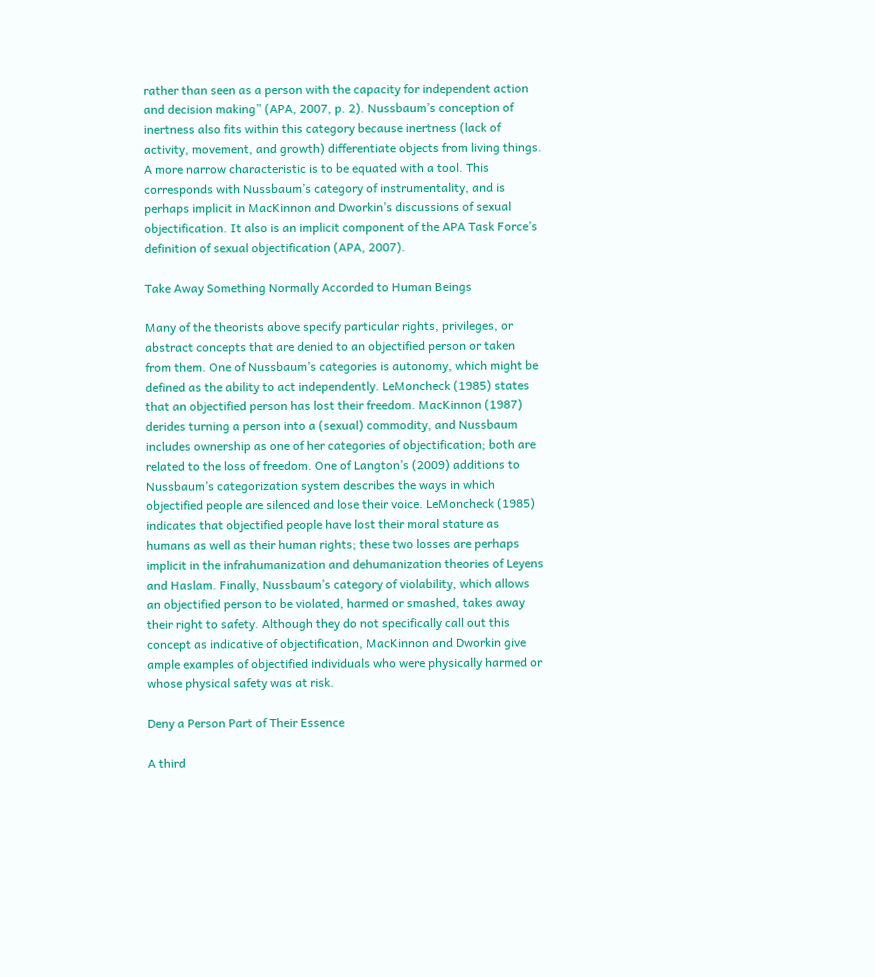rather than seen as a person with the capacity for independent action and decision making” (APA, 2007, p. 2). Nussbaum’s conception of inertness also fits within this category because inertness (lack of activity, movement, and growth) differentiate objects from living things. A more narrow characteristic is to be equated with a tool. This corresponds with Nussbaum’s category of instrumentality, and is perhaps implicit in MacKinnon and Dworkin’s discussions of sexual objectification. It also is an implicit component of the APA Task Force’s definition of sexual objectification (APA, 2007).

Take Away Something Normally Accorded to Human Beings

Many of the theorists above specify particular rights, privileges, or abstract concepts that are denied to an objectified person or taken from them. One of Nussbaum’s categories is autonomy, which might be defined as the ability to act independently. LeMoncheck (1985) states that an objectified person has lost their freedom. MacKinnon (1987) derides turning a person into a (sexual) commodity, and Nussbaum includes ownership as one of her categories of objectification; both are related to the loss of freedom. One of Langton’s (2009) additions to Nussbaum’s categorization system describes the ways in which objectified people are silenced and lose their voice. LeMoncheck (1985) indicates that objectified people have lost their moral stature as humans as well as their human rights; these two losses are perhaps implicit in the infrahumanization and dehumanization theories of Leyens and Haslam. Finally, Nussbaum’s category of violability, which allows an objectified person to be violated, harmed or smashed, takes away their right to safety. Although they do not specifically call out this concept as indicative of objectification, MacKinnon and Dworkin give ample examples of objectified individuals who were physically harmed or whose physical safety was at risk.

Deny a Person Part of Their Essence

A third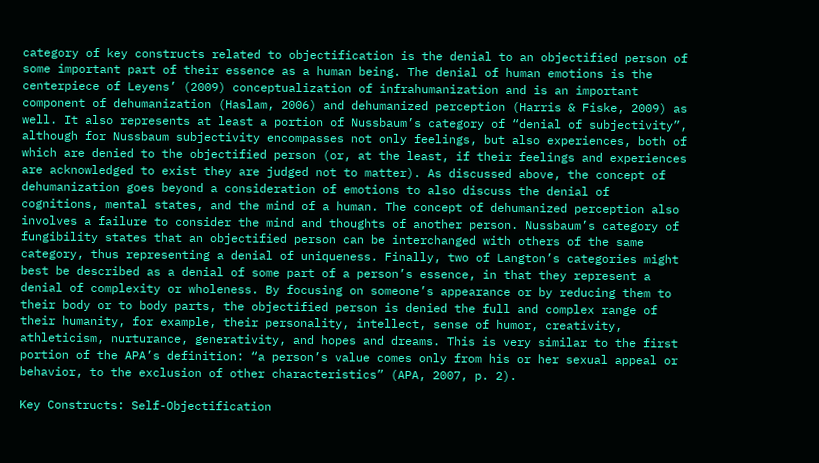category of key constructs related to objectification is the denial to an objectified person of some important part of their essence as a human being. The denial of human emotions is the centerpiece of Leyens’ (2009) conceptualization of infrahumanization and is an important component of dehumanization (Haslam, 2006) and dehumanized perception (Harris & Fiske, 2009) as well. It also represents at least a portion of Nussbaum’s category of “denial of subjectivity”, although for Nussbaum subjectivity encompasses not only feelings, but also experiences, both of which are denied to the objectified person (or, at the least, if their feelings and experiences are acknowledged to exist they are judged not to matter). As discussed above, the concept of dehumanization goes beyond a consideration of emotions to also discuss the denial of cognitions, mental states, and the mind of a human. The concept of dehumanized perception also involves a failure to consider the mind and thoughts of another person. Nussbaum’s category of fungibility states that an objectified person can be interchanged with others of the same category, thus representing a denial of uniqueness. Finally, two of Langton’s categories might best be described as a denial of some part of a person’s essence, in that they represent a denial of complexity or wholeness. By focusing on someone’s appearance or by reducing them to their body or to body parts, the objectified person is denied the full and complex range of their humanity, for example, their personality, intellect, sense of humor, creativity, athleticism, nurturance, generativity, and hopes and dreams. This is very similar to the first portion of the APA’s definition: “a person’s value comes only from his or her sexual appeal or behavior, to the exclusion of other characteristics” (APA, 2007, p. 2).

Key Constructs: Self-Objectification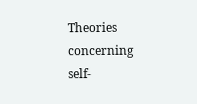Theories concerning self-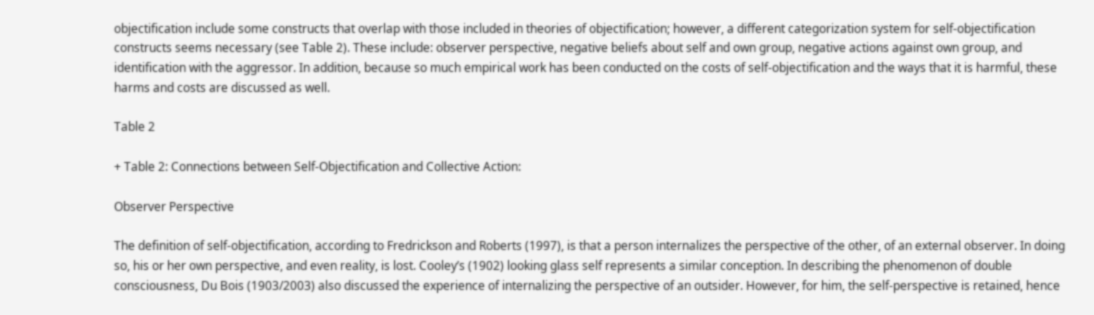objectification include some constructs that overlap with those included in theories of objectification; however, a different categorization system for self-objectification constructs seems necessary (see Table 2). These include: observer perspective, negative beliefs about self and own group, negative actions against own group, and identification with the aggressor. In addition, because so much empirical work has been conducted on the costs of self-objectification and the ways that it is harmful, these harms and costs are discussed as well.

Table 2

+ Table 2: Connections between Self-Objectification and Collective Action:

Observer Perspective

The definition of self-objectification, according to Fredrickson and Roberts (1997), is that a person internalizes the perspective of the other, of an external observer. In doing so, his or her own perspective, and even reality, is lost. Cooley’s (1902) looking glass self represents a similar conception. In describing the phenomenon of double consciousness, Du Bois (1903/2003) also discussed the experience of internalizing the perspective of an outsider. However, for him, the self-perspective is retained, hence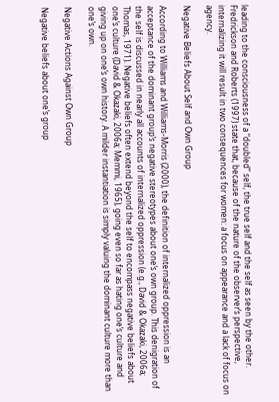leading to the consciousness of a “doubled” self, the true self and the self as seen by the other. Fredrickson and Roberts (1997) state that, because of the nature of the observer’s perspective, internalizing it will result in two consequences for women: a focus on appearance and a lack of focus on agency.

Negative Beliefs About Self and Own Group

According to Williams and Williams-Morris (2000), the definition of internalized oppression is an acceptance of the dominant group’s negative stereotypes about one’s own group. This denigration of the self is discussed in nearly all accounts of internalized oppression (e.g., David & Okazaki, 2006a; Thomas, 1971). Negative beliefs often extend beyond the self to encompass negative beliefs about one’s culture (David & Okazaki, 2006a; Memmi, 1965), going even so far as hating one’s culture and giving up on one’s own history. A milder instantiation is simply valuing the dominant culture more than one’s own.

Negative Actions Against Own Group

Negative beliefs about one’s group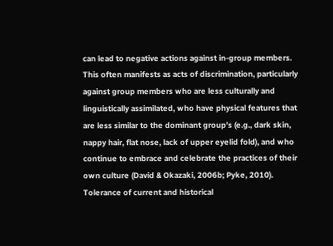can lead to negative actions against in-group members. This often manifests as acts of discrimination, particularly against group members who are less culturally and linguistically assimilated, who have physical features that are less similar to the dominant group’s (e.g., dark skin, nappy hair, flat nose, lack of upper eyelid fold), and who continue to embrace and celebrate the practices of their own culture (David & Okazaki, 2006b; Pyke, 2010). Tolerance of current and historical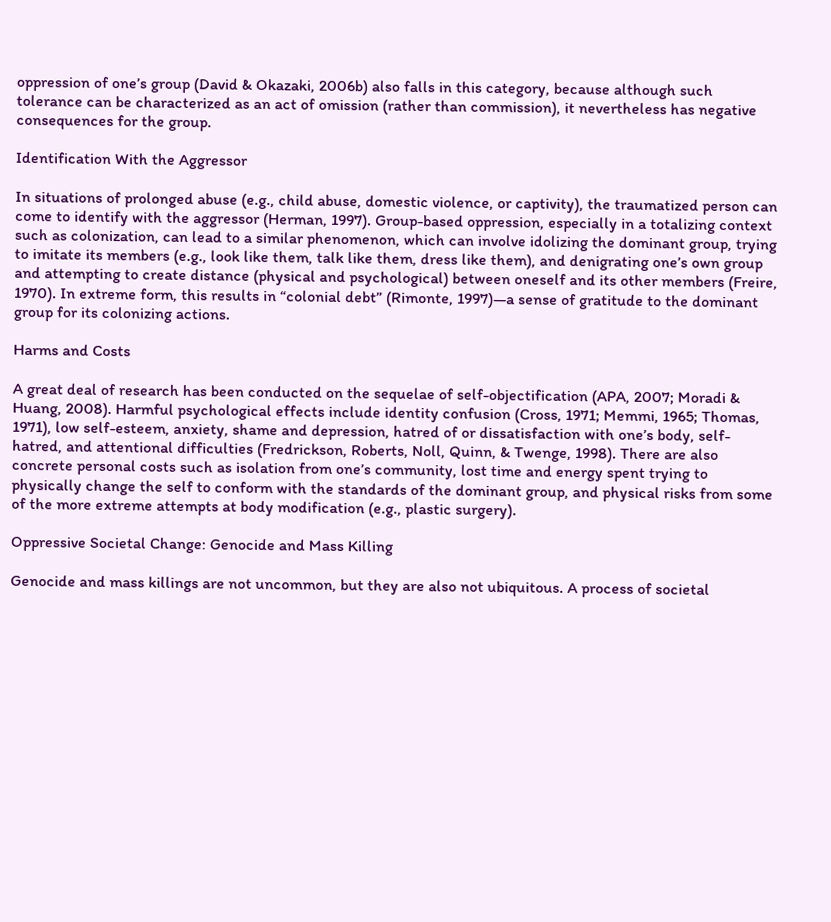oppression of one’s group (David & Okazaki, 2006b) also falls in this category, because although such tolerance can be characterized as an act of omission (rather than commission), it nevertheless has negative consequences for the group.

Identification With the Aggressor

In situations of prolonged abuse (e.g., child abuse, domestic violence, or captivity), the traumatized person can come to identify with the aggressor (Herman, 1997). Group-based oppression, especially in a totalizing context such as colonization, can lead to a similar phenomenon, which can involve idolizing the dominant group, trying to imitate its members (e.g., look like them, talk like them, dress like them), and denigrating one’s own group and attempting to create distance (physical and psychological) between oneself and its other members (Freire, 1970). In extreme form, this results in “colonial debt” (Rimonte, 1997)—a sense of gratitude to the dominant group for its colonizing actions.

Harms and Costs

A great deal of research has been conducted on the sequelae of self-objectification (APA, 2007; Moradi & Huang, 2008). Harmful psychological effects include identity confusion (Cross, 1971; Memmi, 1965; Thomas, 1971), low self-esteem, anxiety, shame and depression, hatred of or dissatisfaction with one’s body, self-hatred, and attentional difficulties (Fredrickson, Roberts, Noll, Quinn, & Twenge, 1998). There are also concrete personal costs such as isolation from one’s community, lost time and energy spent trying to physically change the self to conform with the standards of the dominant group, and physical risks from some of the more extreme attempts at body modification (e.g., plastic surgery).

Oppressive Societal Change: Genocide and Mass Killing

Genocide and mass killings are not uncommon, but they are also not ubiquitous. A process of societal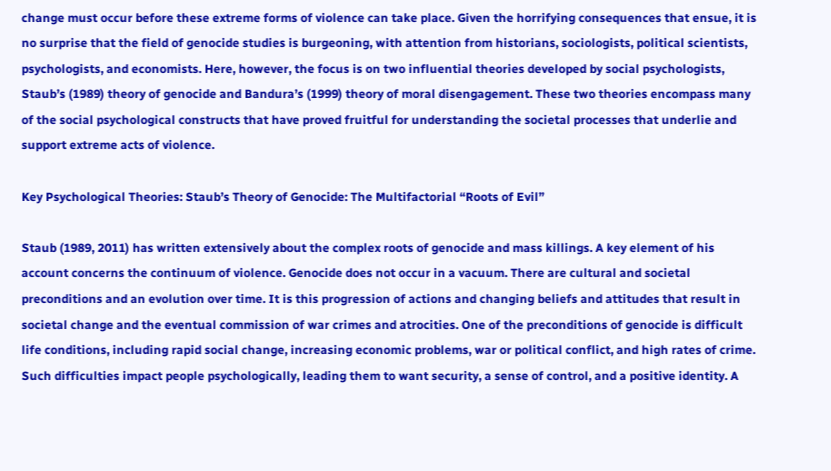change must occur before these extreme forms of violence can take place. Given the horrifying consequences that ensue, it is no surprise that the field of genocide studies is burgeoning, with attention from historians, sociologists, political scientists, psychologists, and economists. Here, however, the focus is on two influential theories developed by social psychologists, Staub’s (1989) theory of genocide and Bandura’s (1999) theory of moral disengagement. These two theories encompass many of the social psychological constructs that have proved fruitful for understanding the societal processes that underlie and support extreme acts of violence.

Key Psychological Theories: Staub’s Theory of Genocide: The Multifactorial “Roots of Evil”

Staub (1989, 2011) has written extensively about the complex roots of genocide and mass killings. A key element of his account concerns the continuum of violence. Genocide does not occur in a vacuum. There are cultural and societal preconditions and an evolution over time. It is this progression of actions and changing beliefs and attitudes that result in societal change and the eventual commission of war crimes and atrocities. One of the preconditions of genocide is difficult life conditions, including rapid social change, increasing economic problems, war or political conflict, and high rates of crime. Such difficulties impact people psychologically, leading them to want security, a sense of control, and a positive identity. A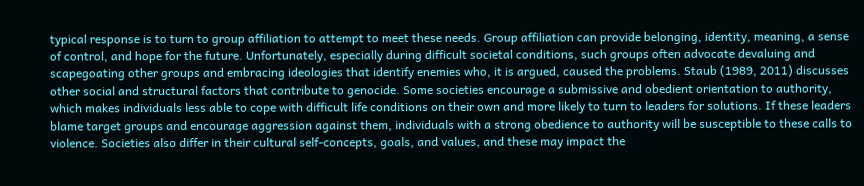typical response is to turn to group affiliation to attempt to meet these needs. Group affiliation can provide belonging, identity, meaning, a sense of control, and hope for the future. Unfortunately, especially during difficult societal conditions, such groups often advocate devaluing and scapegoating other groups and embracing ideologies that identify enemies who, it is argued, caused the problems. Staub (1989, 2011) discusses other social and structural factors that contribute to genocide. Some societies encourage a submissive and obedient orientation to authority, which makes individuals less able to cope with difficult life conditions on their own and more likely to turn to leaders for solutions. If these leaders blame target groups and encourage aggression against them, individuals with a strong obedience to authority will be susceptible to these calls to violence. Societies also differ in their cultural self-concepts, goals, and values, and these may impact the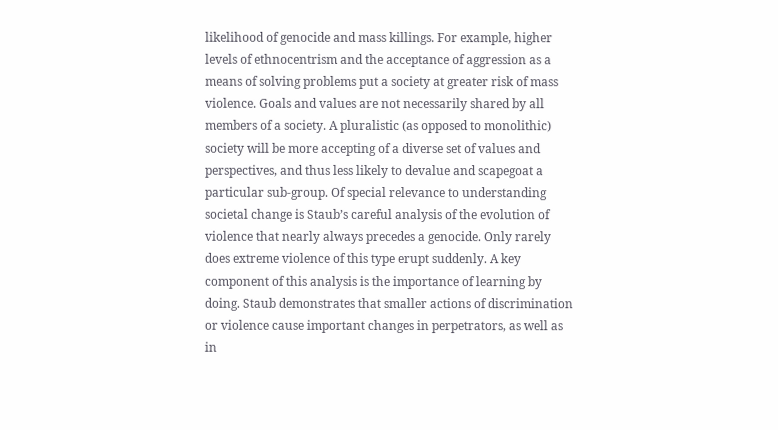likelihood of genocide and mass killings. For example, higher levels of ethnocentrism and the acceptance of aggression as a means of solving problems put a society at greater risk of mass violence. Goals and values are not necessarily shared by all members of a society. A pluralistic (as opposed to monolithic) society will be more accepting of a diverse set of values and perspectives, and thus less likely to devalue and scapegoat a particular sub-group. Of special relevance to understanding societal change is Staub’s careful analysis of the evolution of violence that nearly always precedes a genocide. Only rarely does extreme violence of this type erupt suddenly. A key component of this analysis is the importance of learning by doing. Staub demonstrates that smaller actions of discrimination or violence cause important changes in perpetrators, as well as in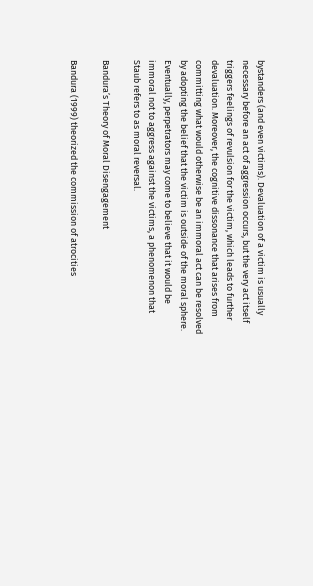bystanders (and even victims). Devaluation of a victim is usually necessary before an act of aggression occurs, but the very act itself triggers feelings of revulsion for the victim, which leads to further devaluation. Moreover, the cognitive dissonance that arises from committing what would otherwise be an immoral act can be resolved by adopting the belief that the victim is outside of the moral sphere. Eventually, perpetrators may come to believe that it would be immoral not to aggress against the victims, a phenomenon that Staub refers to as moral reversal.

Bandura’s Theory of Moral Disengagement

Bandura (1999) theorized the commission of atrocities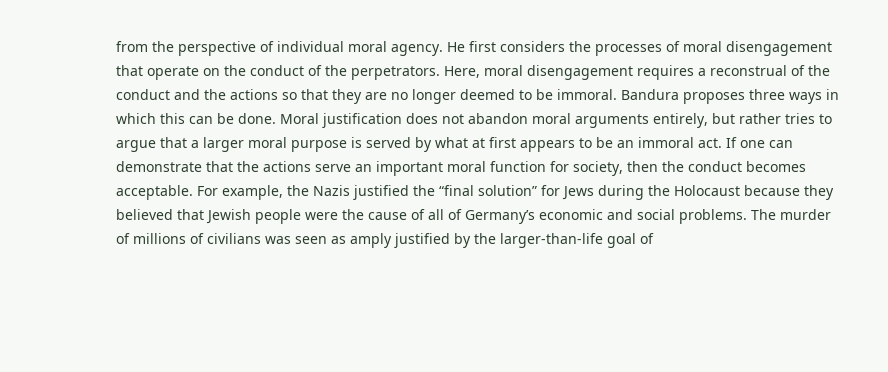from the perspective of individual moral agency. He first considers the processes of moral disengagement that operate on the conduct of the perpetrators. Here, moral disengagement requires a reconstrual of the conduct and the actions so that they are no longer deemed to be immoral. Bandura proposes three ways in which this can be done. Moral justification does not abandon moral arguments entirely, but rather tries to argue that a larger moral purpose is served by what at first appears to be an immoral act. If one can demonstrate that the actions serve an important moral function for society, then the conduct becomes acceptable. For example, the Nazis justified the “final solution” for Jews during the Holocaust because they believed that Jewish people were the cause of all of Germany’s economic and social problems. The murder of millions of civilians was seen as amply justified by the larger-than-life goal of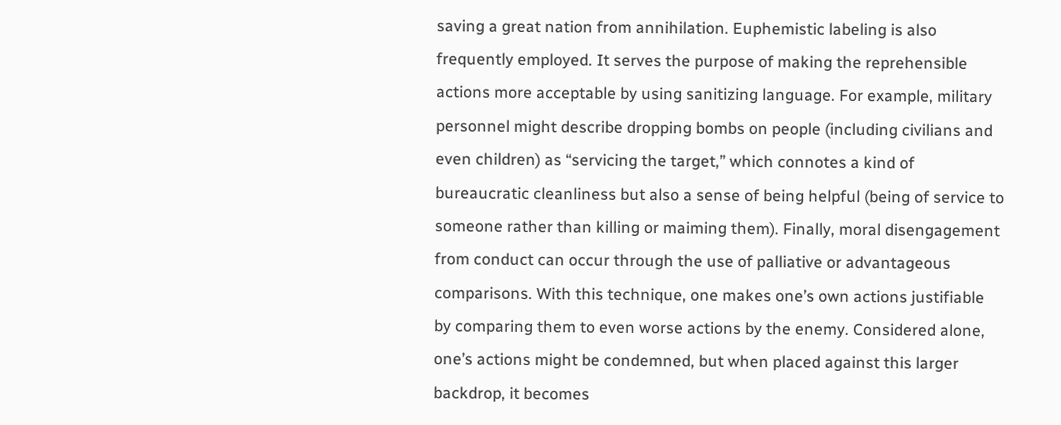saving a great nation from annihilation. Euphemistic labeling is also frequently employed. It serves the purpose of making the reprehensible actions more acceptable by using sanitizing language. For example, military personnel might describe dropping bombs on people (including civilians and even children) as “servicing the target,” which connotes a kind of bureaucratic cleanliness but also a sense of being helpful (being of service to someone rather than killing or maiming them). Finally, moral disengagement from conduct can occur through the use of palliative or advantageous comparisons. With this technique, one makes one’s own actions justifiable by comparing them to even worse actions by the enemy. Considered alone, one’s actions might be condemned, but when placed against this larger backdrop, it becomes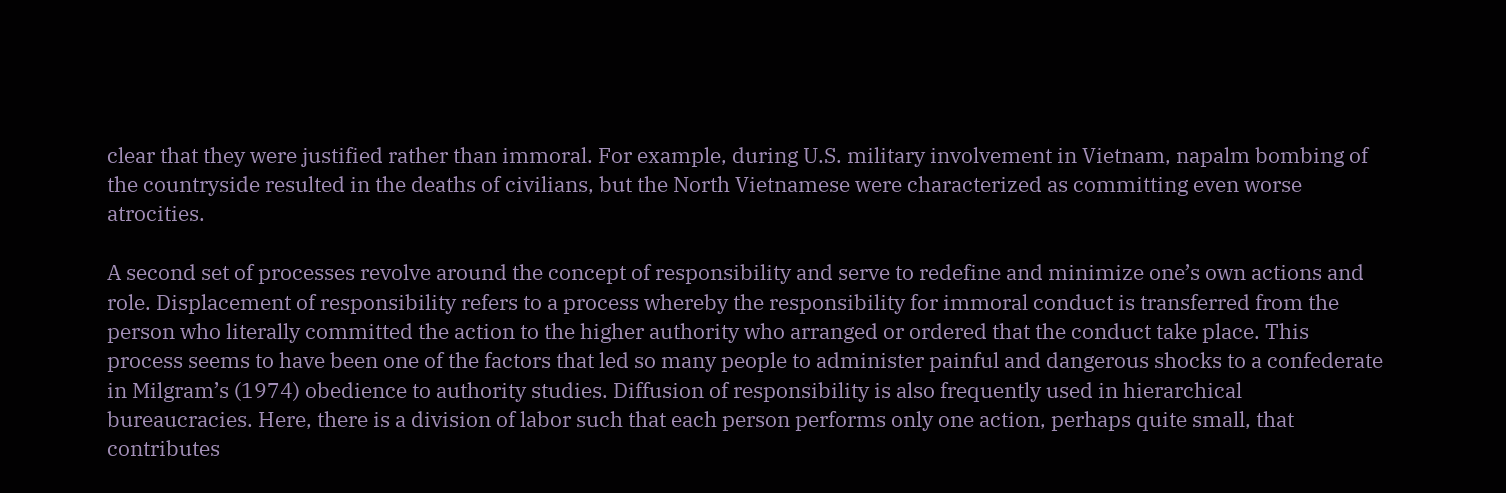clear that they were justified rather than immoral. For example, during U.S. military involvement in Vietnam, napalm bombing of the countryside resulted in the deaths of civilians, but the North Vietnamese were characterized as committing even worse atrocities.

A second set of processes revolve around the concept of responsibility and serve to redefine and minimize one’s own actions and role. Displacement of responsibility refers to a process whereby the responsibility for immoral conduct is transferred from the person who literally committed the action to the higher authority who arranged or ordered that the conduct take place. This process seems to have been one of the factors that led so many people to administer painful and dangerous shocks to a confederate in Milgram’s (1974) obedience to authority studies. Diffusion of responsibility is also frequently used in hierarchical bureaucracies. Here, there is a division of labor such that each person performs only one action, perhaps quite small, that contributes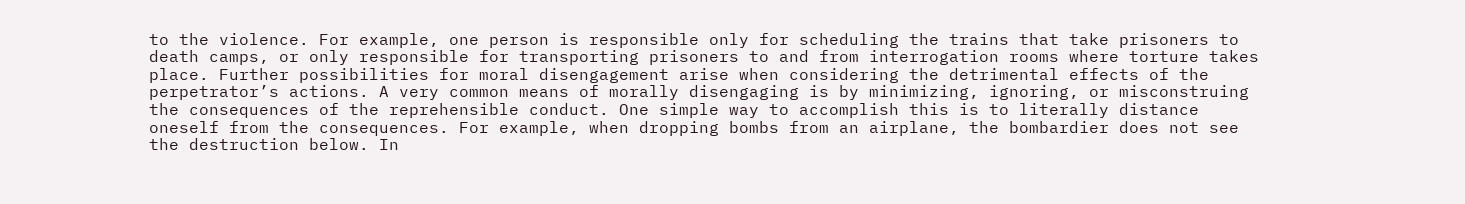to the violence. For example, one person is responsible only for scheduling the trains that take prisoners to death camps, or only responsible for transporting prisoners to and from interrogation rooms where torture takes place. Further possibilities for moral disengagement arise when considering the detrimental effects of the perpetrator’s actions. A very common means of morally disengaging is by minimizing, ignoring, or misconstruing the consequences of the reprehensible conduct. One simple way to accomplish this is to literally distance oneself from the consequences. For example, when dropping bombs from an airplane, the bombardier does not see the destruction below. In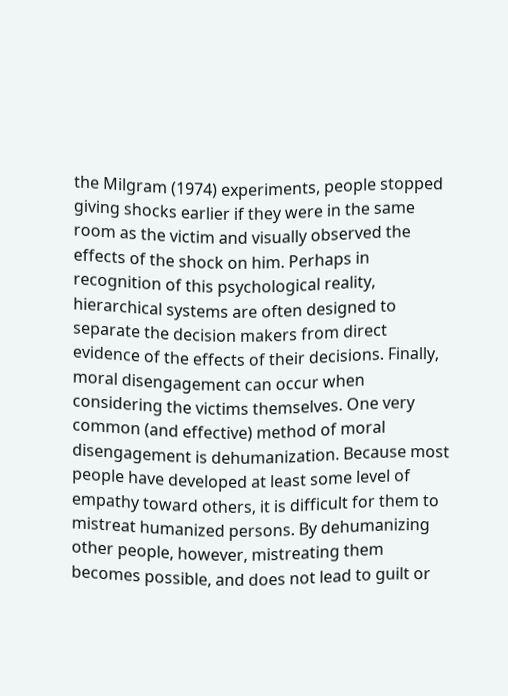the Milgram (1974) experiments, people stopped giving shocks earlier if they were in the same room as the victim and visually observed the effects of the shock on him. Perhaps in recognition of this psychological reality, hierarchical systems are often designed to separate the decision makers from direct evidence of the effects of their decisions. Finally, moral disengagement can occur when considering the victims themselves. One very common (and effective) method of moral disengagement is dehumanization. Because most people have developed at least some level of empathy toward others, it is difficult for them to mistreat humanized persons. By dehumanizing other people, however, mistreating them becomes possible, and does not lead to guilt or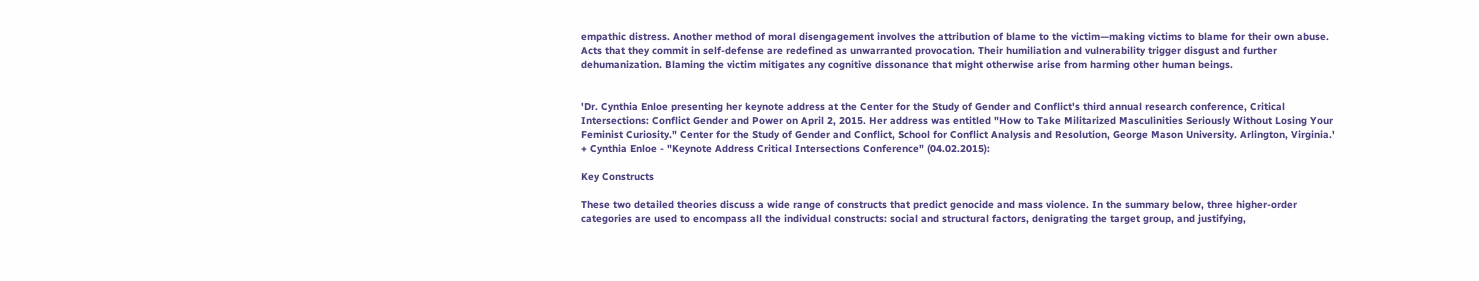empathic distress. Another method of moral disengagement involves the attribution of blame to the victim—making victims to blame for their own abuse. Acts that they commit in self-defense are redefined as unwarranted provocation. Their humiliation and vulnerability trigger disgust and further dehumanization. Blaming the victim mitigates any cognitive dissonance that might otherwise arise from harming other human beings.


'Dr. Cynthia Enloe presenting her keynote address at the Center for the Study of Gender and Conflict's third annual research conference, Critical Intersections: Conflict Gender and Power on April 2, 2015. Her address was entitled "How to Take Militarized Masculinities Seriously Without Losing Your Feminist Curiosity." Center for the Study of Gender and Conflict, School for Conflict Analysis and Resolution, George Mason University. Arlington, Virginia.'
+ Cynthia Enloe - "Keynote Address Critical Intersections Conference" (04.02.2015):

Key Constructs

These two detailed theories discuss a wide range of constructs that predict genocide and mass violence. In the summary below, three higher-order categories are used to encompass all the individual constructs: social and structural factors, denigrating the target group, and justifying,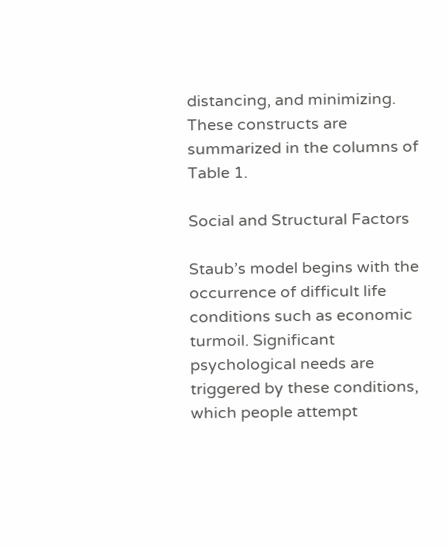distancing, and minimizing. These constructs are summarized in the columns of Table 1.

Social and Structural Factors

Staub’s model begins with the occurrence of difficult life conditions such as economic turmoil. Significant psychological needs are triggered by these conditions, which people attempt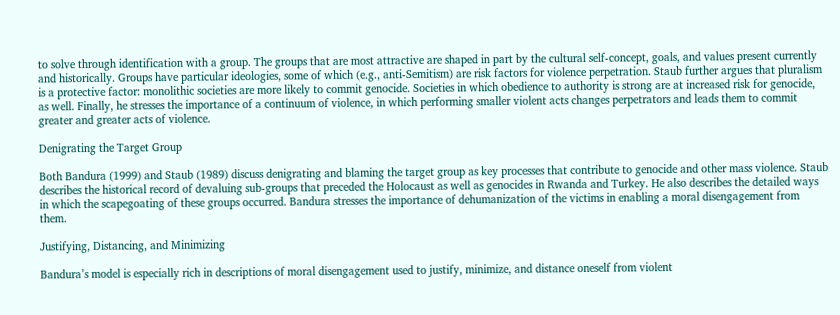to solve through identification with a group. The groups that are most attractive are shaped in part by the cultural self-concept, goals, and values present currently and historically. Groups have particular ideologies, some of which (e.g., anti-Semitism) are risk factors for violence perpetration. Staub further argues that pluralism is a protective factor: monolithic societies are more likely to commit genocide. Societies in which obedience to authority is strong are at increased risk for genocide, as well. Finally, he stresses the importance of a continuum of violence, in which performing smaller violent acts changes perpetrators and leads them to commit greater and greater acts of violence.

Denigrating the Target Group

Both Bandura (1999) and Staub (1989) discuss denigrating and blaming the target group as key processes that contribute to genocide and other mass violence. Staub describes the historical record of devaluing sub-groups that preceded the Holocaust as well as genocides in Rwanda and Turkey. He also describes the detailed ways in which the scapegoating of these groups occurred. Bandura stresses the importance of dehumanization of the victims in enabling a moral disengagement from them.

Justifying, Distancing, and Minimizing

Bandura’s model is especially rich in descriptions of moral disengagement used to justify, minimize, and distance oneself from violent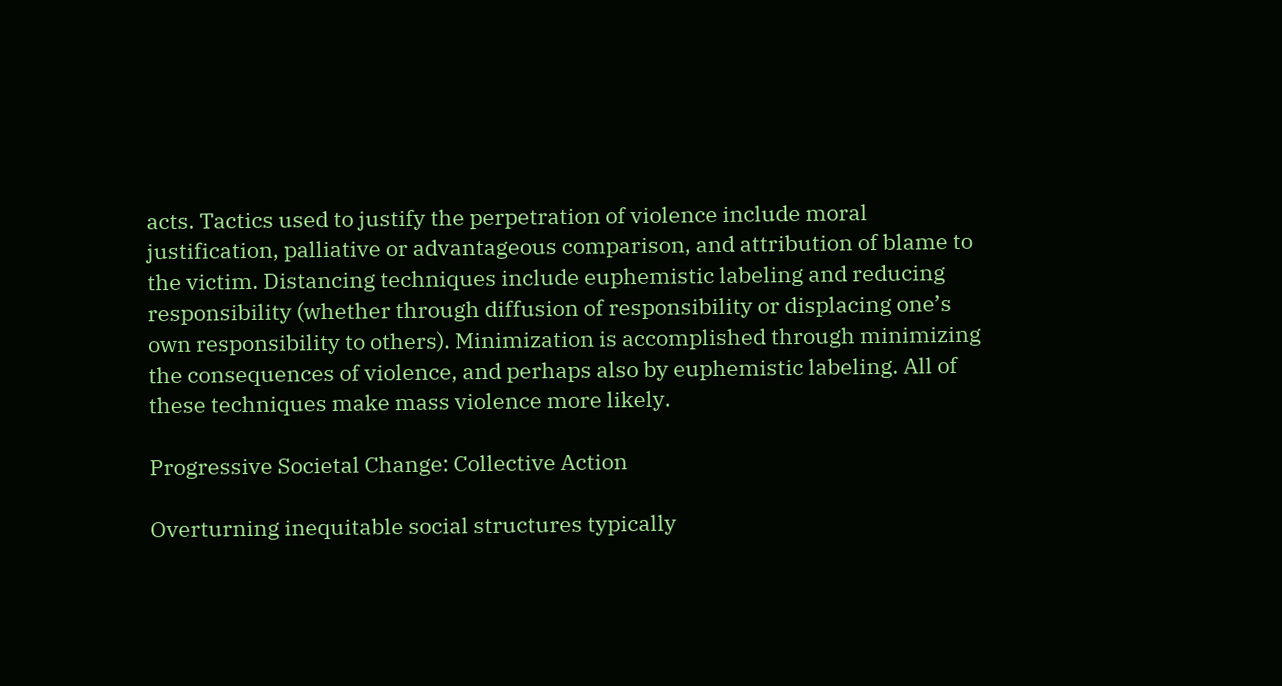acts. Tactics used to justify the perpetration of violence include moral justification, palliative or advantageous comparison, and attribution of blame to the victim. Distancing techniques include euphemistic labeling and reducing responsibility (whether through diffusion of responsibility or displacing one’s own responsibility to others). Minimization is accomplished through minimizing the consequences of violence, and perhaps also by euphemistic labeling. All of these techniques make mass violence more likely.

Progressive Societal Change: Collective Action

Overturning inequitable social structures typically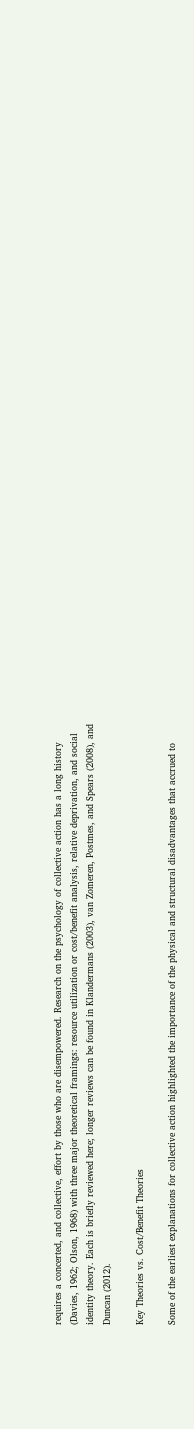requires a concerted, and collective, effort by those who are disempowered. Research on the psychology of collective action has a long history (Davies, 1962; Olson, 1968) with three major theoretical framings: resource utilization or cost/benefit analysis, relative deprivation, and social identity theory. Each is briefly reviewed here; longer reviews can be found in Klandermans (2003), van Zomeren, Postmes, and Spears (2008), and Duncan (2012).

Key Theories vs. Cost/Benefit Theories

Some of the earliest explanations for collective action highlighted the importance of the physical and structural disadvantages that accrued to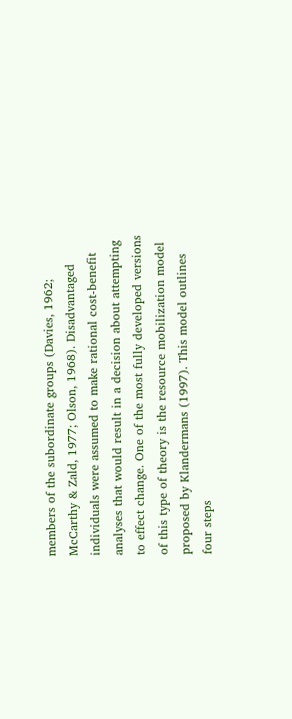members of the subordinate groups (Davies, 1962; McCarthy & Zald, 1977; Olson, 1968). Disadvantaged individuals were assumed to make rational cost-benefit analyses that would result in a decision about attempting to effect change. One of the most fully developed versions of this type of theory is the resource mobilization model proposed by Klandermans (1997). This model outlines four steps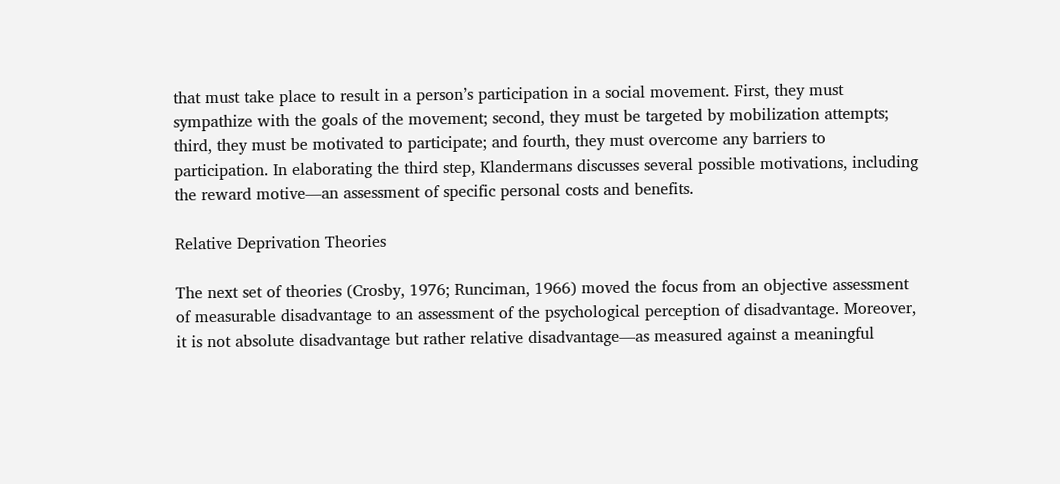that must take place to result in a person’s participation in a social movement. First, they must sympathize with the goals of the movement; second, they must be targeted by mobilization attempts; third, they must be motivated to participate; and fourth, they must overcome any barriers to participation. In elaborating the third step, Klandermans discusses several possible motivations, including the reward motive—an assessment of specific personal costs and benefits.

Relative Deprivation Theories

The next set of theories (Crosby, 1976; Runciman, 1966) moved the focus from an objective assessment of measurable disadvantage to an assessment of the psychological perception of disadvantage. Moreover, it is not absolute disadvantage but rather relative disadvantage—as measured against a meaningful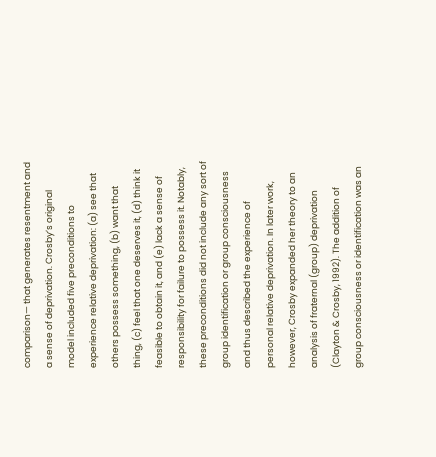comparison— that generates resentment and a sense of deprivation. Crosby’s original model included five preconditions to experience relative deprivation: (a) see that others possess something, (b) want that thing, (c) feel that one deserves it, (d) think it feasible to obtain it, and (e) lack a sense of responsibility for failure to possess it. Notably, these preconditions did not include any sort of group identification or group consciousness and thus described the experience of personal relative deprivation. In later work, however, Crosby expanded her theory to an analysis of fraternal (group) deprivation (Clayton & Crosby, 1992). The addition of group consciousness or identification was an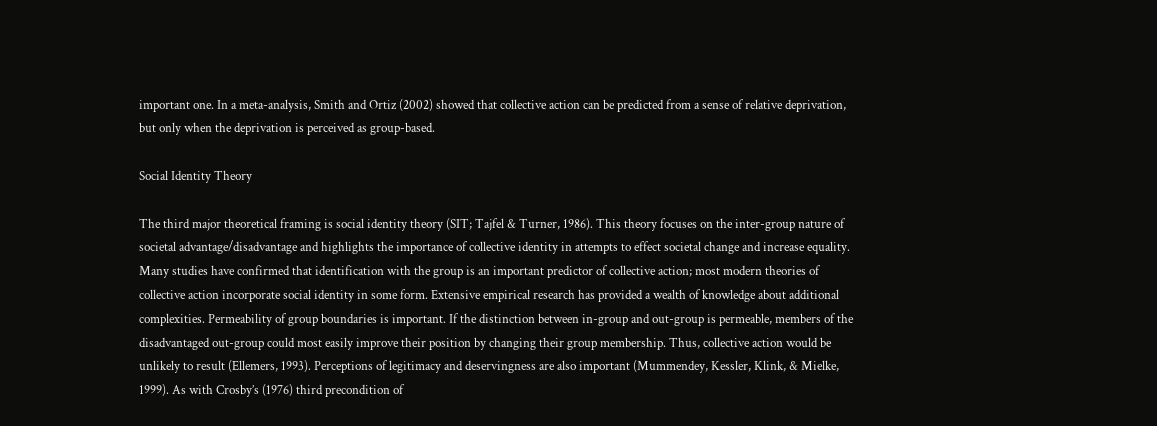important one. In a meta-analysis, Smith and Ortiz (2002) showed that collective action can be predicted from a sense of relative deprivation, but only when the deprivation is perceived as group-based.

Social Identity Theory

The third major theoretical framing is social identity theory (SIT; Tajfel & Turner, 1986). This theory focuses on the inter-group nature of societal advantage/disadvantage and highlights the importance of collective identity in attempts to effect societal change and increase equality. Many studies have confirmed that identification with the group is an important predictor of collective action; most modern theories of collective action incorporate social identity in some form. Extensive empirical research has provided a wealth of knowledge about additional complexities. Permeability of group boundaries is important. If the distinction between in-group and out-group is permeable, members of the disadvantaged out-group could most easily improve their position by changing their group membership. Thus, collective action would be unlikely to result (Ellemers, 1993). Perceptions of legitimacy and deservingness are also important (Mummendey, Kessler, Klink, & Mielke, 1999). As with Crosby’s (1976) third precondition of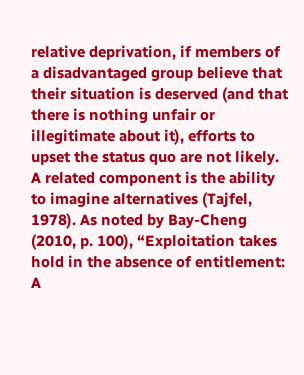relative deprivation, if members of a disadvantaged group believe that their situation is deserved (and that there is nothing unfair or illegitimate about it), efforts to upset the status quo are not likely. A related component is the ability to imagine alternatives (Tajfel, 1978). As noted by Bay-Cheng (2010, p. 100), “Exploitation takes hold in the absence of entitlement: A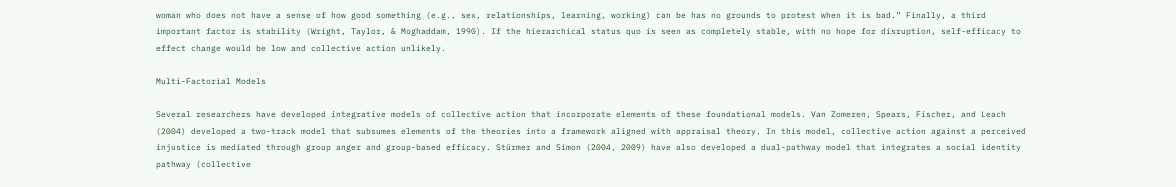woman who does not have a sense of how good something (e.g., sex, relationships, learning, working) can be has no grounds to protest when it is bad.” Finally, a third important factor is stability (Wright, Taylor, & Moghaddam, 1990). If the hierarchical status quo is seen as completely stable, with no hope for disruption, self-efficacy to effect change would be low and collective action unlikely.

Multi-Factorial Models

Several researchers have developed integrative models of collective action that incorporate elements of these foundational models. Van Zomeren, Spears, Fischer, and Leach (2004) developed a two-track model that subsumes elements of the theories into a framework aligned with appraisal theory. In this model, collective action against a perceived injustice is mediated through group anger and group-based efficacy. Stürmer and Simon (2004, 2009) have also developed a dual-pathway model that integrates a social identity pathway (collective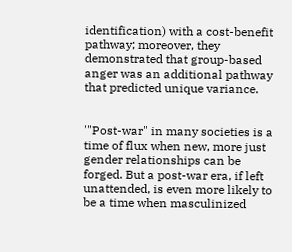identification) with a cost-benefit pathway; moreover, they demonstrated that group-based anger was an additional pathway that predicted unique variance.


'"Post-war" in many societies is a time of flux when new, more just gender relationships can be forged. But a post-war era, if left unattended, is even more likely to be a time when masculinized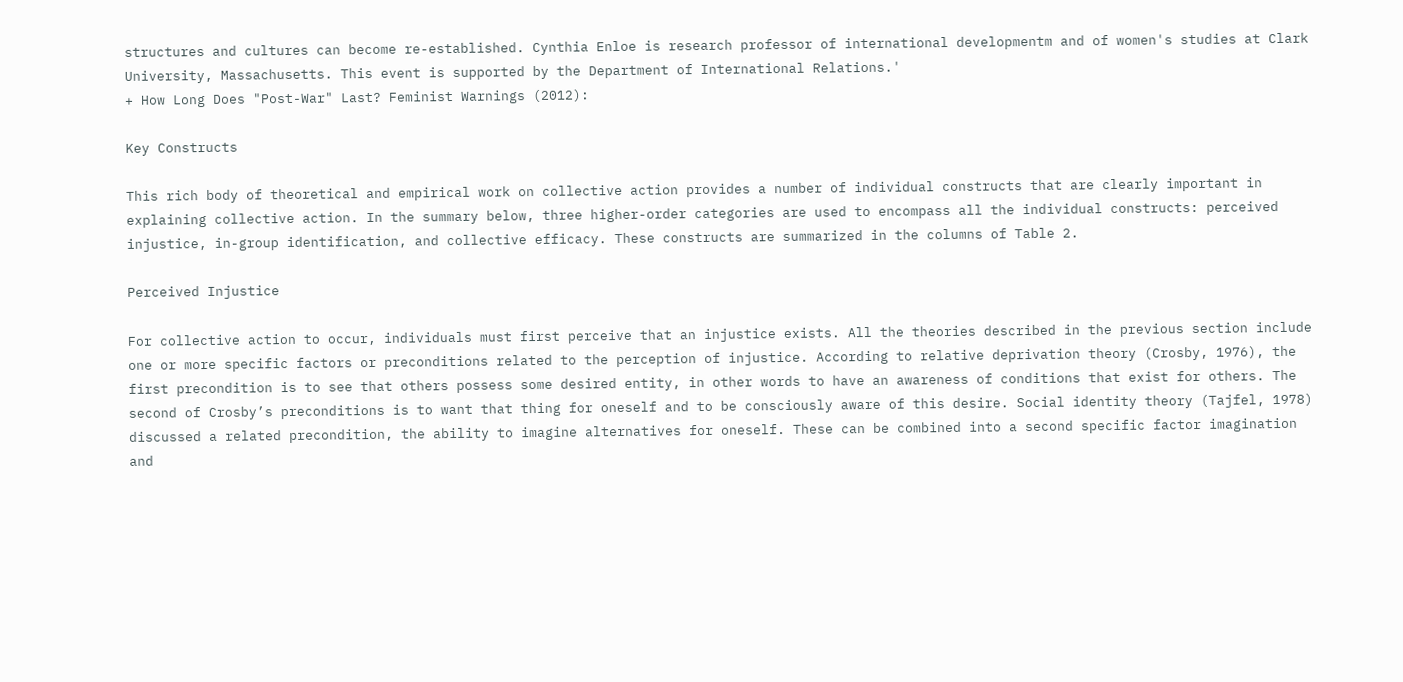structures and cultures can become re-established. Cynthia Enloe is research professor of international developmentm and of women's studies at Clark University, Massachusetts. This event is supported by the Department of International Relations.'
+ How Long Does "Post-War" Last? Feminist Warnings (2012):

Key Constructs

This rich body of theoretical and empirical work on collective action provides a number of individual constructs that are clearly important in explaining collective action. In the summary below, three higher-order categories are used to encompass all the individual constructs: perceived injustice, in-group identification, and collective efficacy. These constructs are summarized in the columns of Table 2.

Perceived Injustice

For collective action to occur, individuals must first perceive that an injustice exists. All the theories described in the previous section include one or more specific factors or preconditions related to the perception of injustice. According to relative deprivation theory (Crosby, 1976), the first precondition is to see that others possess some desired entity, in other words to have an awareness of conditions that exist for others. The second of Crosby’s preconditions is to want that thing for oneself and to be consciously aware of this desire. Social identity theory (Tajfel, 1978) discussed a related precondition, the ability to imagine alternatives for oneself. These can be combined into a second specific factor imagination and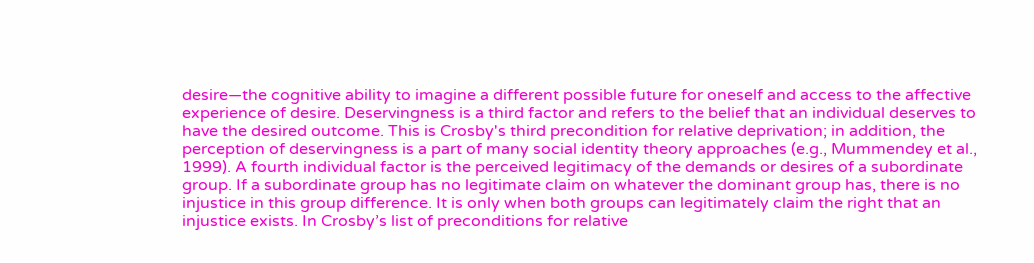desire—the cognitive ability to imagine a different possible future for oneself and access to the affective experience of desire. Deservingness is a third factor and refers to the belief that an individual deserves to have the desired outcome. This is Crosby's third precondition for relative deprivation; in addition, the perception of deservingness is a part of many social identity theory approaches (e.g., Mummendey et al., 1999). A fourth individual factor is the perceived legitimacy of the demands or desires of a subordinate group. If a subordinate group has no legitimate claim on whatever the dominant group has, there is no injustice in this group difference. It is only when both groups can legitimately claim the right that an injustice exists. In Crosby’s list of preconditions for relative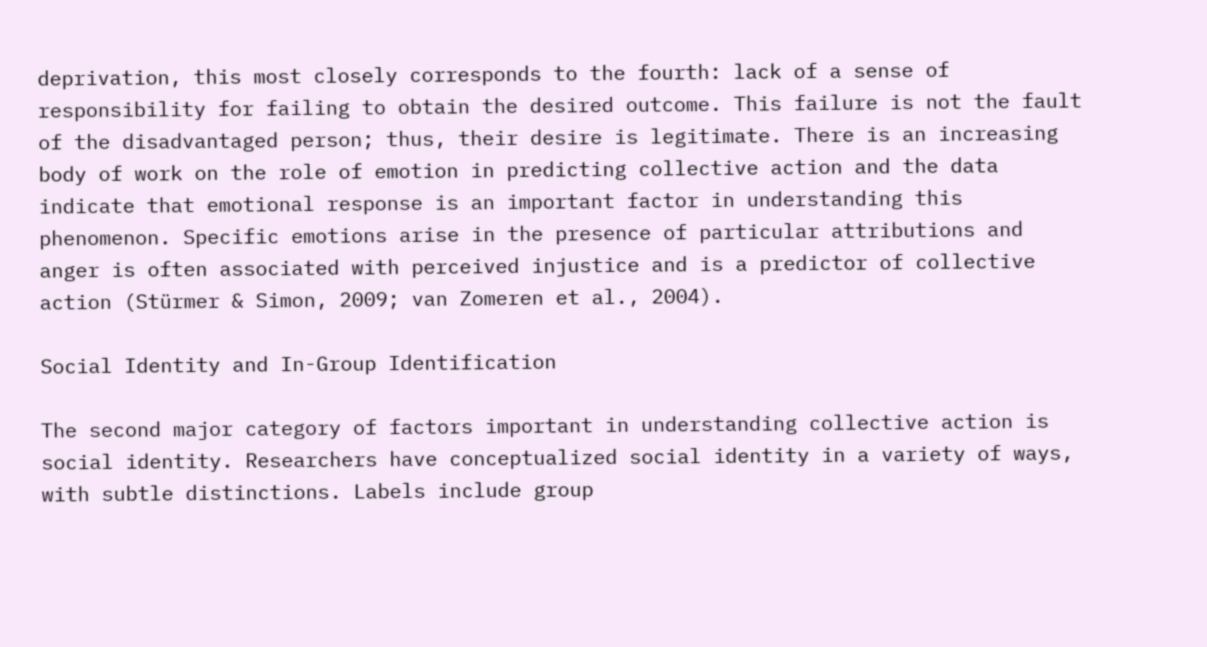deprivation, this most closely corresponds to the fourth: lack of a sense of responsibility for failing to obtain the desired outcome. This failure is not the fault of the disadvantaged person; thus, their desire is legitimate. There is an increasing body of work on the role of emotion in predicting collective action and the data indicate that emotional response is an important factor in understanding this phenomenon. Specific emotions arise in the presence of particular attributions and anger is often associated with perceived injustice and is a predictor of collective action (Stürmer & Simon, 2009; van Zomeren et al., 2004).

Social Identity and In-Group Identification

The second major category of factors important in understanding collective action is social identity. Researchers have conceptualized social identity in a variety of ways, with subtle distinctions. Labels include group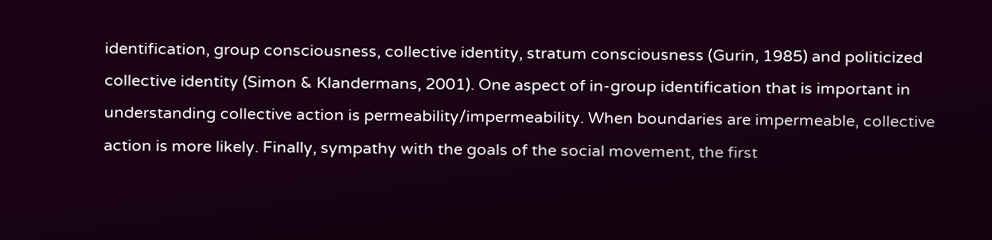identification, group consciousness, collective identity, stratum consciousness (Gurin, 1985) and politicized collective identity (Simon & Klandermans, 2001). One aspect of in-group identification that is important in understanding collective action is permeability/impermeability. When boundaries are impermeable, collective action is more likely. Finally, sympathy with the goals of the social movement, the first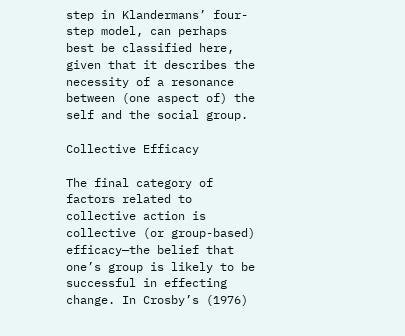step in Klandermans’ four-step model, can perhaps best be classified here, given that it describes the necessity of a resonance between (one aspect of) the self and the social group.

Collective Efficacy

The final category of factors related to collective action is collective (or group-based) efficacy—the belief that one’s group is likely to be successful in effecting change. In Crosby’s (1976)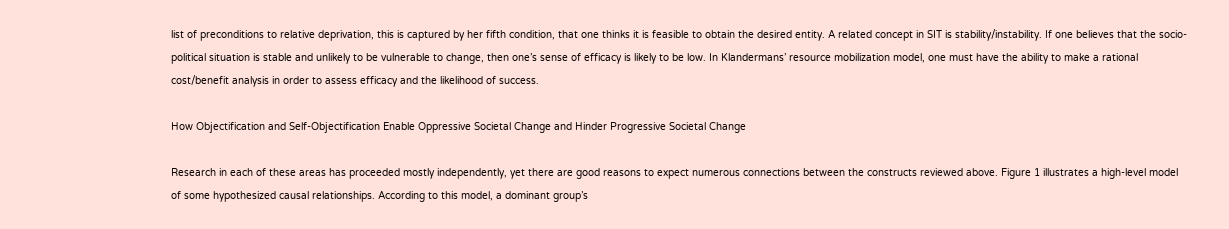list of preconditions to relative deprivation, this is captured by her fifth condition, that one thinks it is feasible to obtain the desired entity. A related concept in SIT is stability/instability. If one believes that the socio-political situation is stable and unlikely to be vulnerable to change, then one’s sense of efficacy is likely to be low. In Klandermans’ resource mobilization model, one must have the ability to make a rational cost/benefit analysis in order to assess efficacy and the likelihood of success.

How Objectification and Self-Objectification Enable Oppressive Societal Change and Hinder Progressive Societal Change

Research in each of these areas has proceeded mostly independently, yet there are good reasons to expect numerous connections between the constructs reviewed above. Figure 1 illustrates a high-level model of some hypothesized causal relationships. According to this model, a dominant group’s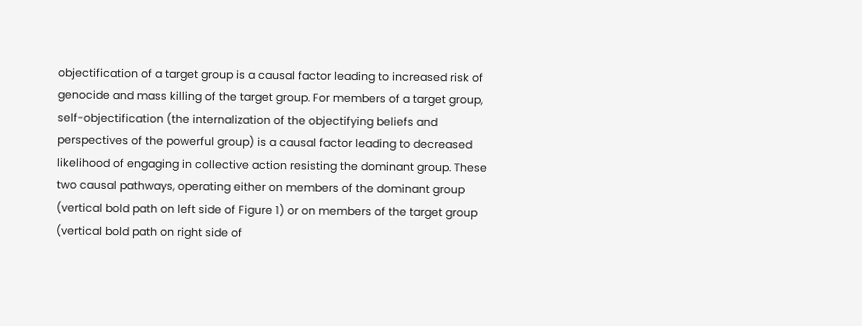objectification of a target group is a causal factor leading to increased risk of genocide and mass killing of the target group. For members of a target group, self-objectification (the internalization of the objectifying beliefs and perspectives of the powerful group) is a causal factor leading to decreased likelihood of engaging in collective action resisting the dominant group. These two causal pathways, operating either on members of the dominant group (vertical bold path on left side of Figure 1) or on members of the target group (vertical bold path on right side of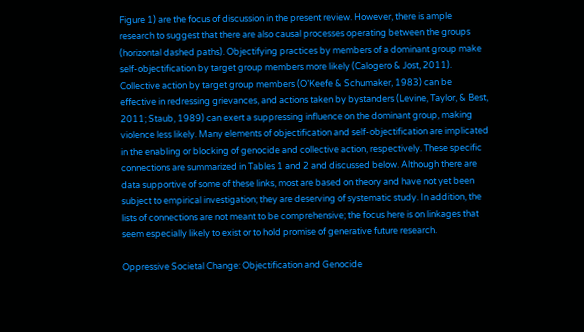Figure 1) are the focus of discussion in the present review. However, there is ample research to suggest that there are also causal processes operating between the groups (horizontal dashed paths). Objectifying practices by members of a dominant group make self-objectification by target group members more likely (Calogero & Jost, 2011). Collective action by target group members (O’Keefe & Schumaker, 1983) can be effective in redressing grievances, and actions taken by bystanders (Levine, Taylor, & Best, 2011; Staub, 1989) can exert a suppressing influence on the dominant group, making violence less likely. Many elements of objectification and self-objectification are implicated in the enabling or blocking of genocide and collective action, respectively. These specific connections are summarized in Tables 1 and 2 and discussed below. Although there are data supportive of some of these links, most are based on theory and have not yet been subject to empirical investigation; they are deserving of systematic study. In addition, the lists of connections are not meant to be comprehensive; the focus here is on linkages that seem especially likely to exist or to hold promise of generative future research.

Oppressive Societal Change: Objectification and Genocide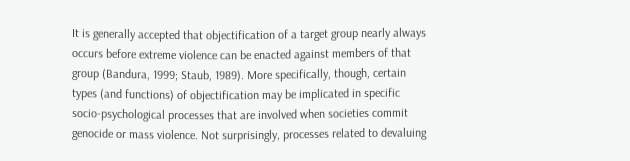It is generally accepted that objectification of a target group nearly always occurs before extreme violence can be enacted against members of that group (Bandura, 1999; Staub, 1989). More specifically, though, certain types (and functions) of objectification may be implicated in specific socio-psychological processes that are involved when societies commit genocide or mass violence. Not surprisingly, processes related to devaluing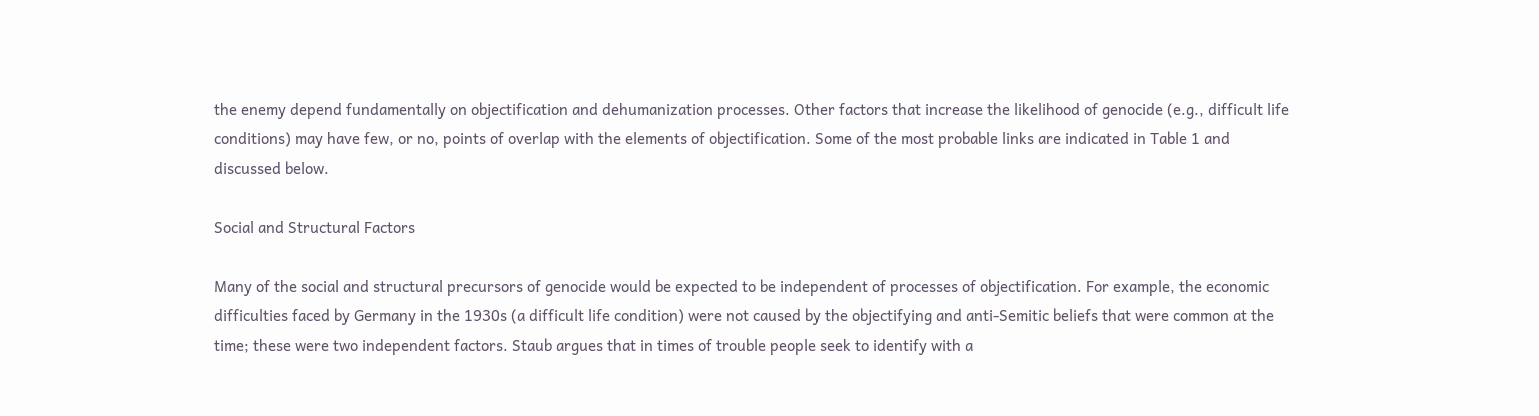the enemy depend fundamentally on objectification and dehumanization processes. Other factors that increase the likelihood of genocide (e.g., difficult life conditions) may have few, or no, points of overlap with the elements of objectification. Some of the most probable links are indicated in Table 1 and discussed below.

Social and Structural Factors

Many of the social and structural precursors of genocide would be expected to be independent of processes of objectification. For example, the economic difficulties faced by Germany in the 1930s (a difficult life condition) were not caused by the objectifying and anti-Semitic beliefs that were common at the time; these were two independent factors. Staub argues that in times of trouble people seek to identify with a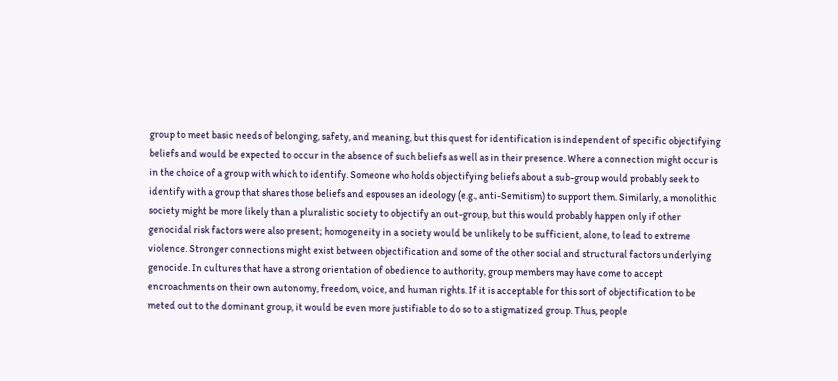group to meet basic needs of belonging, safety, and meaning, but this quest for identification is independent of specific objectifying beliefs and would be expected to occur in the absence of such beliefs as well as in their presence. Where a connection might occur is in the choice of a group with which to identify. Someone who holds objectifying beliefs about a sub-group would probably seek to identify with a group that shares those beliefs and espouses an ideology (e.g., anti-Semitism) to support them. Similarly, a monolithic society might be more likely than a pluralistic society to objectify an out-group, but this would probably happen only if other genocidal risk factors were also present; homogeneity in a society would be unlikely to be sufficient, alone, to lead to extreme violence. Stronger connections might exist between objectification and some of the other social and structural factors underlying genocide. In cultures that have a strong orientation of obedience to authority, group members may have come to accept encroachments on their own autonomy, freedom, voice, and human rights. If it is acceptable for this sort of objectification to be meted out to the dominant group, it would be even more justifiable to do so to a stigmatized group. Thus, people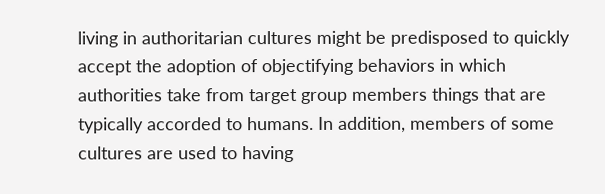living in authoritarian cultures might be predisposed to quickly accept the adoption of objectifying behaviors in which authorities take from target group members things that are typically accorded to humans. In addition, members of some cultures are used to having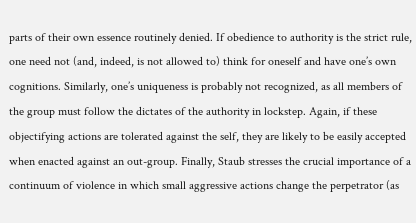parts of their own essence routinely denied. If obedience to authority is the strict rule, one need not (and, indeed, is not allowed to) think for oneself and have one’s own cognitions. Similarly, one’s uniqueness is probably not recognized, as all members of the group must follow the dictates of the authority in lockstep. Again, if these objectifying actions are tolerated against the self, they are likely to be easily accepted when enacted against an out-group. Finally, Staub stresses the crucial importance of a continuum of violence in which small aggressive actions change the perpetrator (as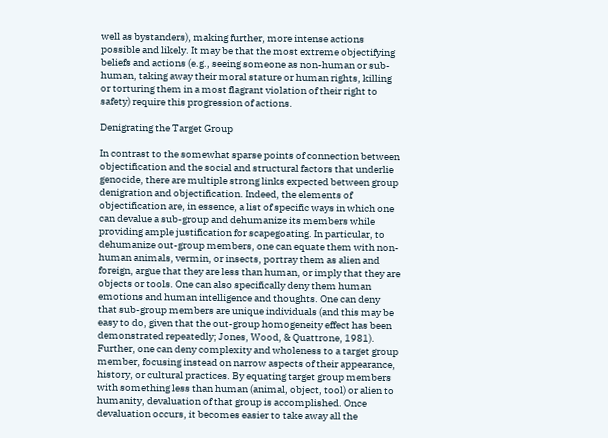well as bystanders), making further, more intense actions possible and likely. It may be that the most extreme objectifying beliefs and actions (e.g., seeing someone as non-human or sub-human, taking away their moral stature or human rights, killing or torturing them in a most flagrant violation of their right to safety) require this progression of actions.

Denigrating the Target Group

In contrast to the somewhat sparse points of connection between objectification and the social and structural factors that underlie genocide, there are multiple strong links expected between group denigration and objectification. Indeed, the elements of objectification are, in essence, a list of specific ways in which one can devalue a sub-group and dehumanize its members while providing ample justification for scapegoating. In particular, to dehumanize out-group members, one can equate them with non-human animals, vermin, or insects, portray them as alien and foreign, argue that they are less than human, or imply that they are objects or tools. One can also specifically deny them human emotions and human intelligence and thoughts. One can deny that sub-group members are unique individuals (and this may be easy to do, given that the out-group homogeneity effect has been demonstrated repeatedly; Jones, Wood, & Quattrone, 1981). Further, one can deny complexity and wholeness to a target group member, focusing instead on narrow aspects of their appearance, history, or cultural practices. By equating target group members with something less than human (animal, object, tool) or alien to humanity, devaluation of that group is accomplished. Once devaluation occurs, it becomes easier to take away all the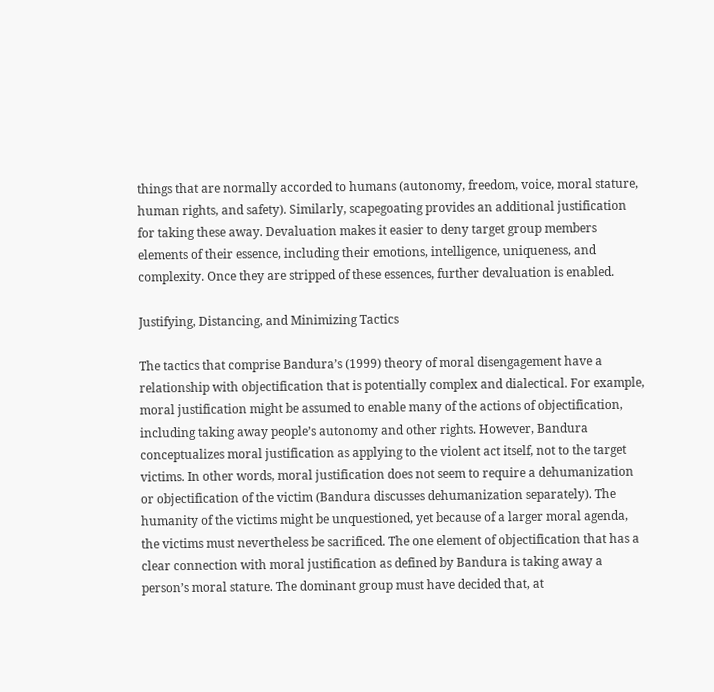things that are normally accorded to humans (autonomy, freedom, voice, moral stature, human rights, and safety). Similarly, scapegoating provides an additional justification for taking these away. Devaluation makes it easier to deny target group members elements of their essence, including their emotions, intelligence, uniqueness, and complexity. Once they are stripped of these essences, further devaluation is enabled.

Justifying, Distancing, and Minimizing Tactics

The tactics that comprise Bandura’s (1999) theory of moral disengagement have a relationship with objectification that is potentially complex and dialectical. For example, moral justification might be assumed to enable many of the actions of objectification, including taking away people’s autonomy and other rights. However, Bandura conceptualizes moral justification as applying to the violent act itself, not to the target victims. In other words, moral justification does not seem to require a dehumanization or objectification of the victim (Bandura discusses dehumanization separately). The humanity of the victims might be unquestioned, yet because of a larger moral agenda, the victims must nevertheless be sacrificed. The one element of objectification that has a clear connection with moral justification as defined by Bandura is taking away a person’s moral stature. The dominant group must have decided that, at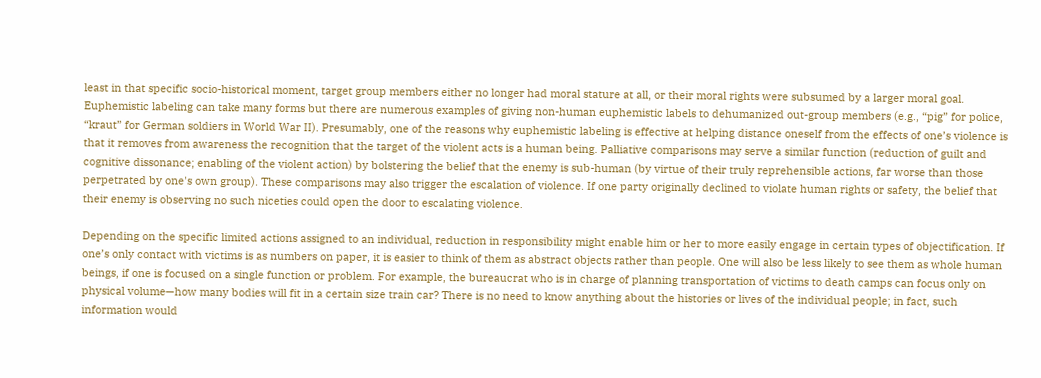least in that specific socio-historical moment, target group members either no longer had moral stature at all, or their moral rights were subsumed by a larger moral goal. Euphemistic labeling can take many forms but there are numerous examples of giving non-human euphemistic labels to dehumanized out-group members (e.g., “pig” for police, “kraut” for German soldiers in World War II). Presumably, one of the reasons why euphemistic labeling is effective at helping distance oneself from the effects of one’s violence is that it removes from awareness the recognition that the target of the violent acts is a human being. Palliative comparisons may serve a similar function (reduction of guilt and cognitive dissonance; enabling of the violent action) by bolstering the belief that the enemy is sub-human (by virtue of their truly reprehensible actions, far worse than those perpetrated by one's own group). These comparisons may also trigger the escalation of violence. If one party originally declined to violate human rights or safety, the belief that their enemy is observing no such niceties could open the door to escalating violence.

Depending on the specific limited actions assigned to an individual, reduction in responsibility might enable him or her to more easily engage in certain types of objectification. If one’s only contact with victims is as numbers on paper, it is easier to think of them as abstract objects rather than people. One will also be less likely to see them as whole human beings, if one is focused on a single function or problem. For example, the bureaucrat who is in charge of planning transportation of victims to death camps can focus only on physical volume—how many bodies will fit in a certain size train car? There is no need to know anything about the histories or lives of the individual people; in fact, such information would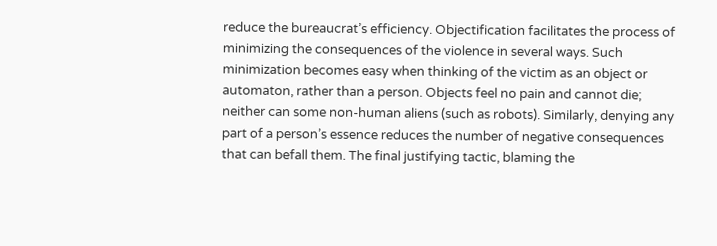reduce the bureaucrat’s efficiency. Objectification facilitates the process of minimizing the consequences of the violence in several ways. Such minimization becomes easy when thinking of the victim as an object or automaton, rather than a person. Objects feel no pain and cannot die; neither can some non-human aliens (such as robots). Similarly, denying any part of a person’s essence reduces the number of negative consequences that can befall them. The final justifying tactic, blaming the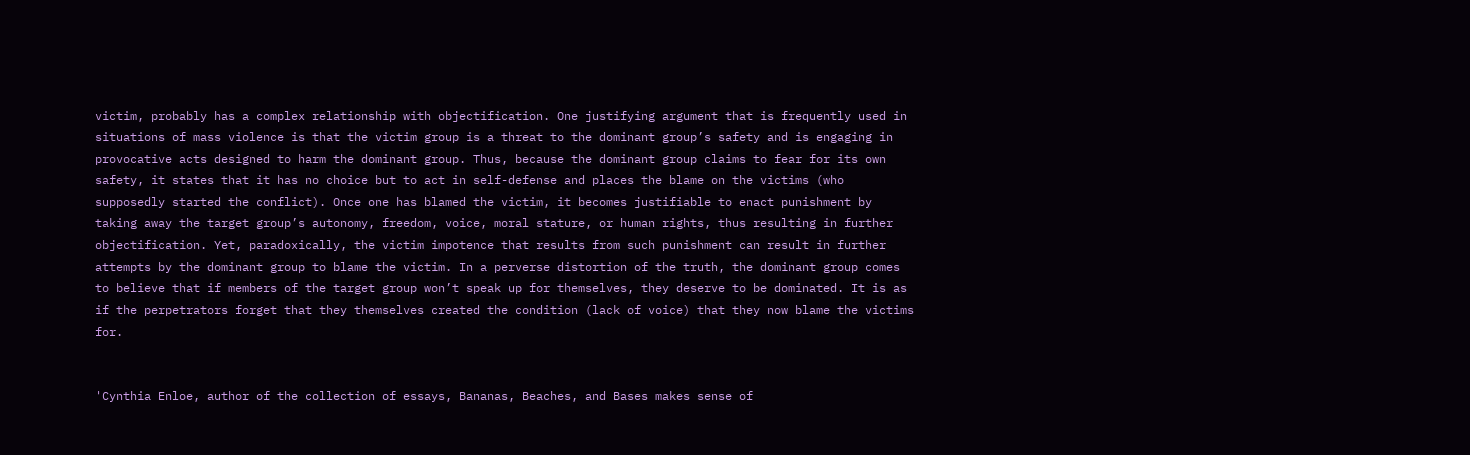victim, probably has a complex relationship with objectification. One justifying argument that is frequently used in situations of mass violence is that the victim group is a threat to the dominant group’s safety and is engaging in provocative acts designed to harm the dominant group. Thus, because the dominant group claims to fear for its own safety, it states that it has no choice but to act in self-defense and places the blame on the victims (who supposedly started the conflict). Once one has blamed the victim, it becomes justifiable to enact punishment by taking away the target group’s autonomy, freedom, voice, moral stature, or human rights, thus resulting in further objectification. Yet, paradoxically, the victim impotence that results from such punishment can result in further attempts by the dominant group to blame the victim. In a perverse distortion of the truth, the dominant group comes to believe that if members of the target group won’t speak up for themselves, they deserve to be dominated. It is as if the perpetrators forget that they themselves created the condition (lack of voice) that they now blame the victims for.


'Cynthia Enloe, author of the collection of essays, Bananas, Beaches, and Bases makes sense of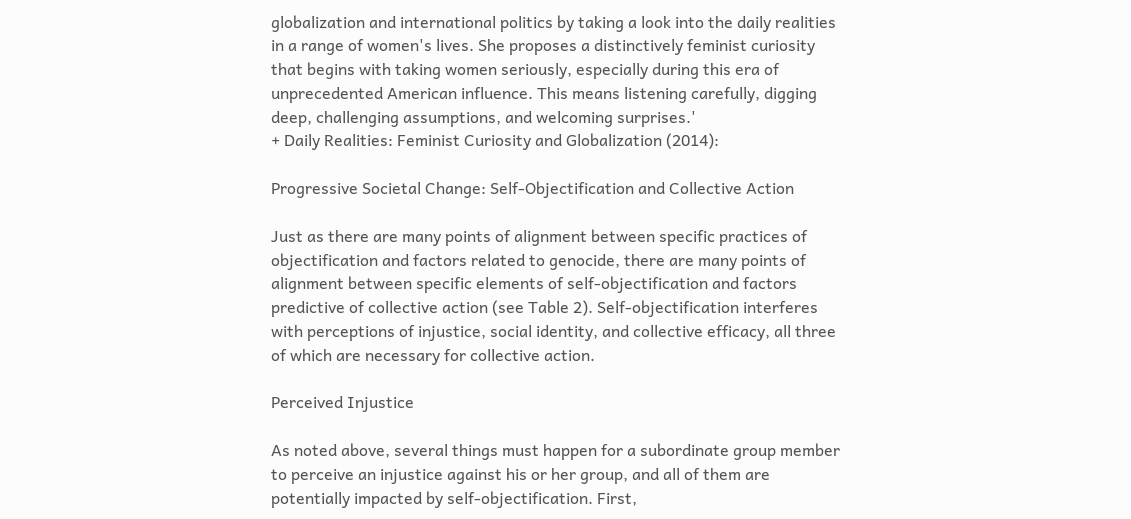globalization and international politics by taking a look into the daily realities in a range of women's lives. She proposes a distinctively feminist curiosity that begins with taking women seriously, especially during this era of unprecedented American influence. This means listening carefully, digging deep, challenging assumptions, and welcoming surprises.'
+ Daily Realities: Feminist Curiosity and Globalization (2014):

Progressive Societal Change: Self-Objectification and Collective Action

Just as there are many points of alignment between specific practices of objectification and factors related to genocide, there are many points of alignment between specific elements of self-objectification and factors predictive of collective action (see Table 2). Self-objectification interferes with perceptions of injustice, social identity, and collective efficacy, all three of which are necessary for collective action.

Perceived Injustice

As noted above, several things must happen for a subordinate group member to perceive an injustice against his or her group, and all of them are potentially impacted by self-objectification. First,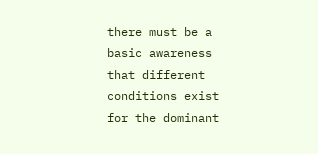there must be a basic awareness that different conditions exist for the dominant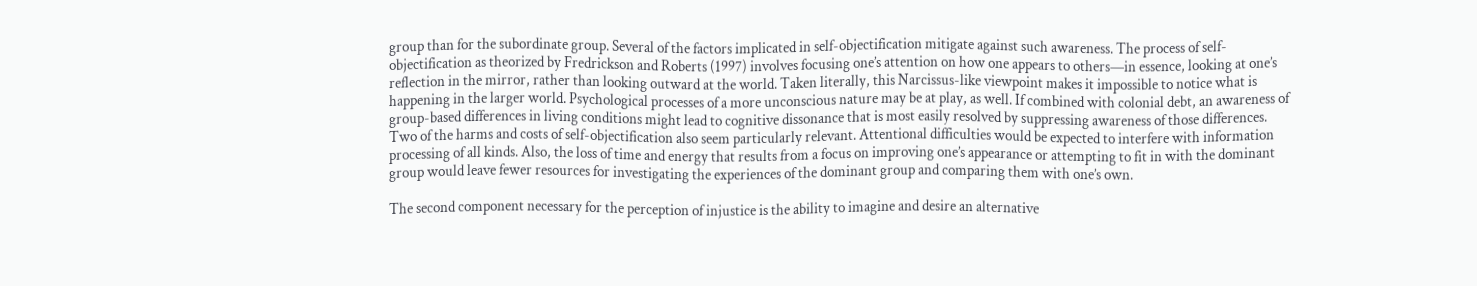group than for the subordinate group. Several of the factors implicated in self-objectification mitigate against such awareness. The process of self-objectification as theorized by Fredrickson and Roberts (1997) involves focusing one’s attention on how one appears to others—in essence, looking at one’s reflection in the mirror, rather than looking outward at the world. Taken literally, this Narcissus-like viewpoint makes it impossible to notice what is happening in the larger world. Psychological processes of a more unconscious nature may be at play, as well. If combined with colonial debt, an awareness of group-based differences in living conditions might lead to cognitive dissonance that is most easily resolved by suppressing awareness of those differences. Two of the harms and costs of self-objectification also seem particularly relevant. Attentional difficulties would be expected to interfere with information processing of all kinds. Also, the loss of time and energy that results from a focus on improving one’s appearance or attempting to fit in with the dominant group would leave fewer resources for investigating the experiences of the dominant group and comparing them with one’s own.

The second component necessary for the perception of injustice is the ability to imagine and desire an alternative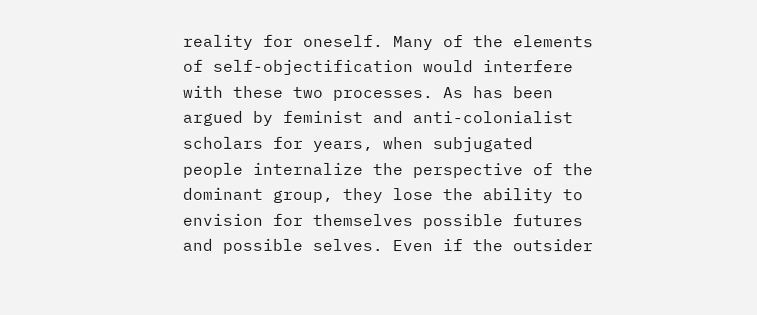reality for oneself. Many of the elements of self-objectification would interfere with these two processes. As has been argued by feminist and anti-colonialist scholars for years, when subjugated people internalize the perspective of the dominant group, they lose the ability to envision for themselves possible futures and possible selves. Even if the outsider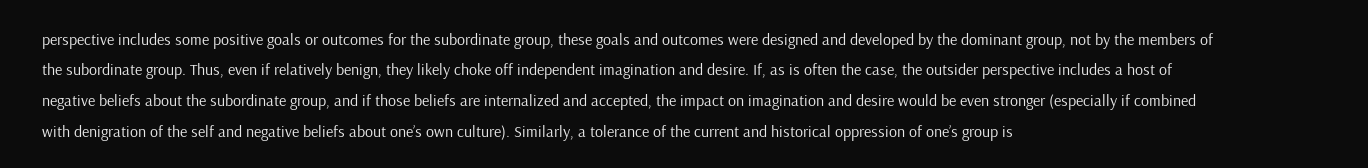perspective includes some positive goals or outcomes for the subordinate group, these goals and outcomes were designed and developed by the dominant group, not by the members of the subordinate group. Thus, even if relatively benign, they likely choke off independent imagination and desire. If, as is often the case, the outsider perspective includes a host of negative beliefs about the subordinate group, and if those beliefs are internalized and accepted, the impact on imagination and desire would be even stronger (especially if combined with denigration of the self and negative beliefs about one’s own culture). Similarly, a tolerance of the current and historical oppression of one’s group is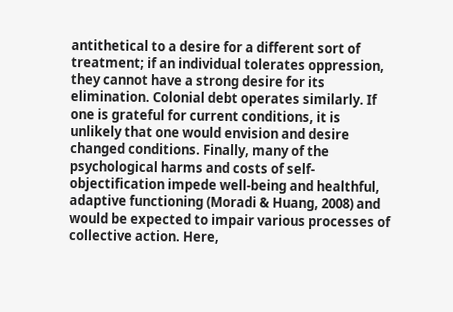antithetical to a desire for a different sort of treatment; if an individual tolerates oppression, they cannot have a strong desire for its elimination. Colonial debt operates similarly. If one is grateful for current conditions, it is unlikely that one would envision and desire changed conditions. Finally, many of the psychological harms and costs of self-objectification impede well-being and healthful, adaptive functioning (Moradi & Huang, 2008) and would be expected to impair various processes of collective action. Here,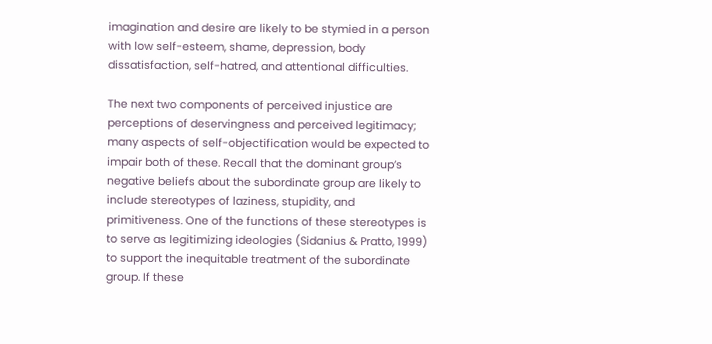imagination and desire are likely to be stymied in a person with low self-esteem, shame, depression, body dissatisfaction, self-hatred, and attentional difficulties.

The next two components of perceived injustice are perceptions of deservingness and perceived legitimacy; many aspects of self-objectification would be expected to impair both of these. Recall that the dominant group’s negative beliefs about the subordinate group are likely to include stereotypes of laziness, stupidity, and primitiveness. One of the functions of these stereotypes is to serve as legitimizing ideologies (Sidanius & Pratto, 1999) to support the inequitable treatment of the subordinate group. If these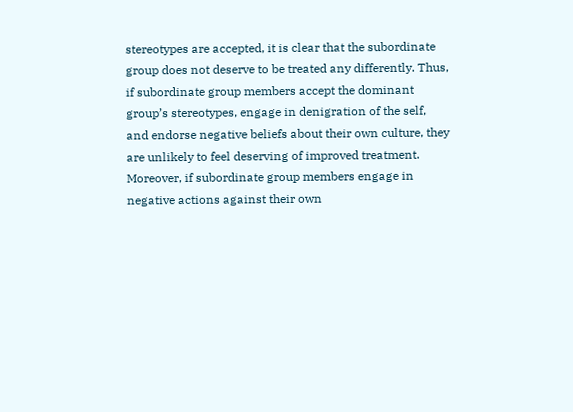stereotypes are accepted, it is clear that the subordinate group does not deserve to be treated any differently. Thus, if subordinate group members accept the dominant group’s stereotypes, engage in denigration of the self, and endorse negative beliefs about their own culture, they are unlikely to feel deserving of improved treatment. Moreover, if subordinate group members engage in negative actions against their own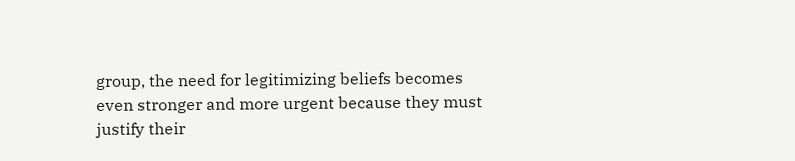group, the need for legitimizing beliefs becomes even stronger and more urgent because they must justify their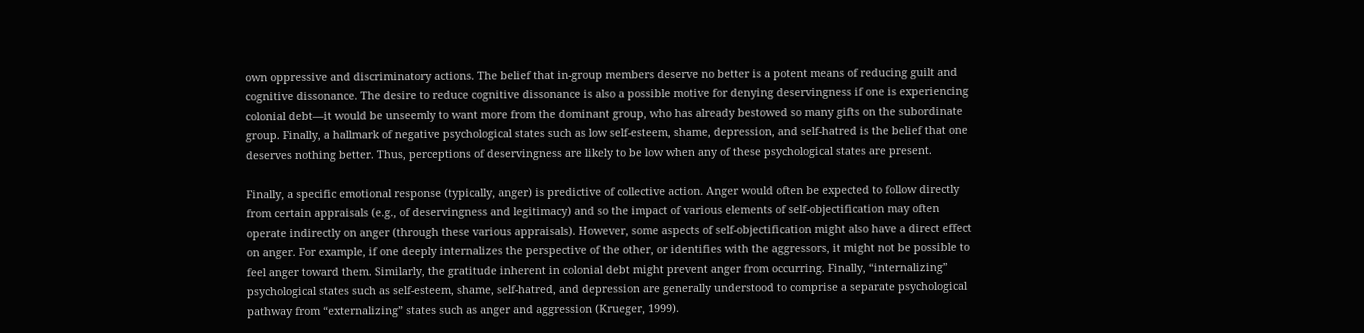own oppressive and discriminatory actions. The belief that in-group members deserve no better is a potent means of reducing guilt and cognitive dissonance. The desire to reduce cognitive dissonance is also a possible motive for denying deservingness if one is experiencing colonial debt—it would be unseemly to want more from the dominant group, who has already bestowed so many gifts on the subordinate group. Finally, a hallmark of negative psychological states such as low self-esteem, shame, depression, and self-hatred is the belief that one deserves nothing better. Thus, perceptions of deservingness are likely to be low when any of these psychological states are present.

Finally, a specific emotional response (typically, anger) is predictive of collective action. Anger would often be expected to follow directly from certain appraisals (e.g., of deservingness and legitimacy) and so the impact of various elements of self-objectification may often operate indirectly on anger (through these various appraisals). However, some aspects of self-objectification might also have a direct effect on anger. For example, if one deeply internalizes the perspective of the other, or identifies with the aggressors, it might not be possible to feel anger toward them. Similarly, the gratitude inherent in colonial debt might prevent anger from occurring. Finally, “internalizing” psychological states such as self-esteem, shame, self-hatred, and depression are generally understood to comprise a separate psychological pathway from “externalizing” states such as anger and aggression (Krueger, 1999).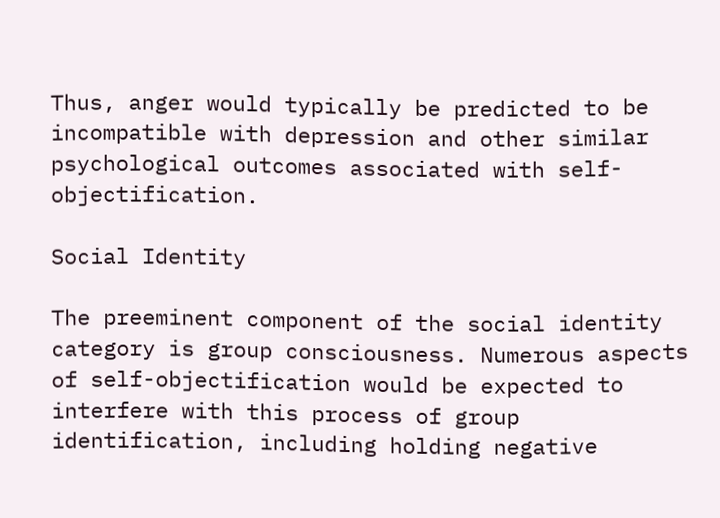Thus, anger would typically be predicted to be incompatible with depression and other similar psychological outcomes associated with self-objectification.

Social Identity

The preeminent component of the social identity category is group consciousness. Numerous aspects of self-objectification would be expected to interfere with this process of group identification, including holding negative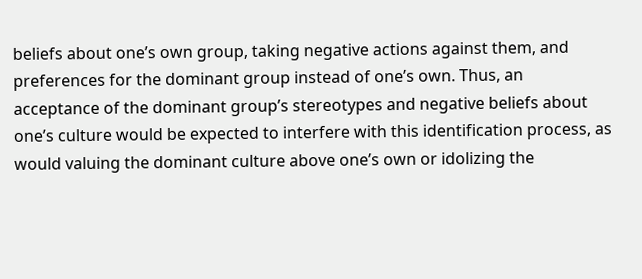beliefs about one’s own group, taking negative actions against them, and preferences for the dominant group instead of one’s own. Thus, an acceptance of the dominant group’s stereotypes and negative beliefs about one’s culture would be expected to interfere with this identification process, as would valuing the dominant culture above one’s own or idolizing the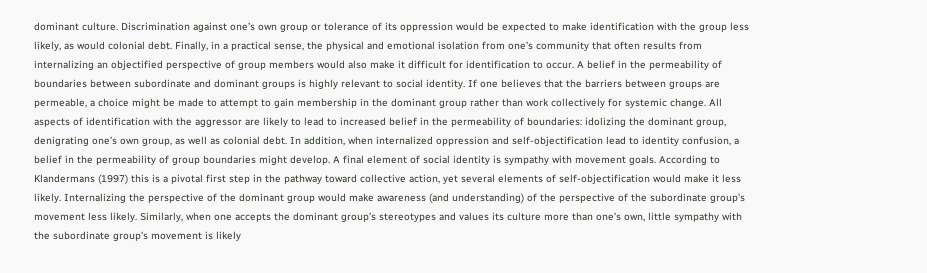dominant culture. Discrimination against one’s own group or tolerance of its oppression would be expected to make identification with the group less likely, as would colonial debt. Finally, in a practical sense, the physical and emotional isolation from one’s community that often results from internalizing an objectified perspective of group members would also make it difficult for identification to occur. A belief in the permeability of boundaries between subordinate and dominant groups is highly relevant to social identity. If one believes that the barriers between groups are permeable, a choice might be made to attempt to gain membership in the dominant group rather than work collectively for systemic change. All aspects of identification with the aggressor are likely to lead to increased belief in the permeability of boundaries: idolizing the dominant group, denigrating one’s own group, as well as colonial debt. In addition, when internalized oppression and self-objectification lead to identity confusion, a belief in the permeability of group boundaries might develop. A final element of social identity is sympathy with movement goals. According to Klandermans (1997) this is a pivotal first step in the pathway toward collective action, yet several elements of self-objectification would make it less likely. Internalizing the perspective of the dominant group would make awareness (and understanding) of the perspective of the subordinate group’s movement less likely. Similarly, when one accepts the dominant group’s stereotypes and values its culture more than one’s own, little sympathy with the subordinate group’s movement is likely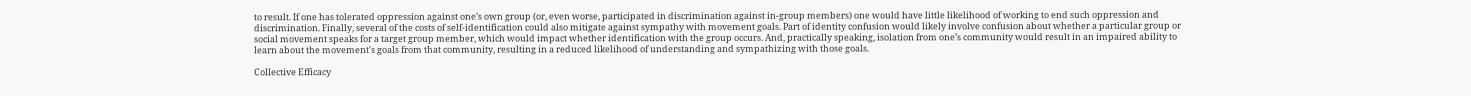to result. If one has tolerated oppression against one’s own group (or, even worse, participated in discrimination against in-group members) one would have little likelihood of working to end such oppression and discrimination. Finally, several of the costs of self-identification could also mitigate against sympathy with movement goals. Part of identity confusion would likely involve confusion about whether a particular group or social movement speaks for a target group member, which would impact whether identification with the group occurs. And, practically speaking, isolation from one’s community would result in an impaired ability to learn about the movement's goals from that community, resulting in a reduced likelihood of understanding and sympathizing with those goals.

Collective Efficacy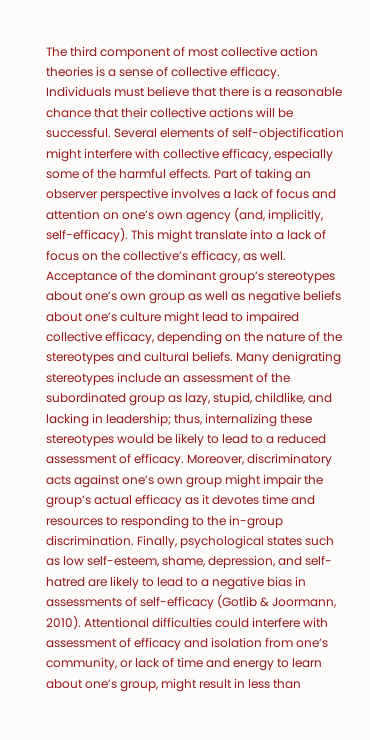The third component of most collective action theories is a sense of collective efficacy. Individuals must believe that there is a reasonable chance that their collective actions will be successful. Several elements of self-objectification might interfere with collective efficacy, especially some of the harmful effects. Part of taking an observer perspective involves a lack of focus and attention on one’s own agency (and, implicitly, self-efficacy). This might translate into a lack of focus on the collective’s efficacy, as well. Acceptance of the dominant group’s stereotypes about one’s own group as well as negative beliefs about one’s culture might lead to impaired collective efficacy, depending on the nature of the stereotypes and cultural beliefs. Many denigrating stereotypes include an assessment of the subordinated group as lazy, stupid, childlike, and lacking in leadership; thus, internalizing these stereotypes would be likely to lead to a reduced assessment of efficacy. Moreover, discriminatory acts against one’s own group might impair the group’s actual efficacy as it devotes time and resources to responding to the in-group discrimination. Finally, psychological states such as low self-esteem, shame, depression, and self-hatred are likely to lead to a negative bias in assessments of self-efficacy (Gotlib & Joormann, 2010). Attentional difficulties could interfere with assessment of efficacy and isolation from one’s community, or lack of time and energy to learn about one’s group, might result in less than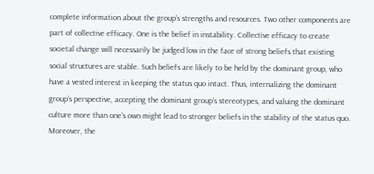complete information about the group’s strengths and resources. Two other components are part of collective efficacy. One is the belief in instability. Collective efficacy to create societal change will necessarily be judged low in the face of strong beliefs that existing social structures are stable. Such beliefs are likely to be held by the dominant group, who have a vested interest in keeping the status quo intact. Thus, internalizing the dominant group’s perspective, accepting the dominant group’s stereotypes, and valuing the dominant culture more than one’s own might lead to stronger beliefs in the stability of the status quo. Moreover, the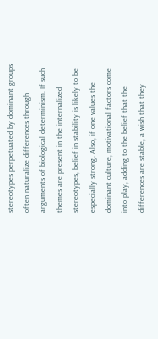stereotypes perpetuated by dominant groups often naturalize differences through arguments of biological determinism. If such themes are present in the internalized stereotypes, belief in stability is likely to be especially strong. Also, if one values the dominant culture, motivational factors come into play, adding to the belief that the differences are stable, a wish that they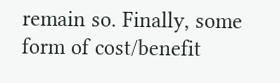remain so. Finally, some form of cost/benefit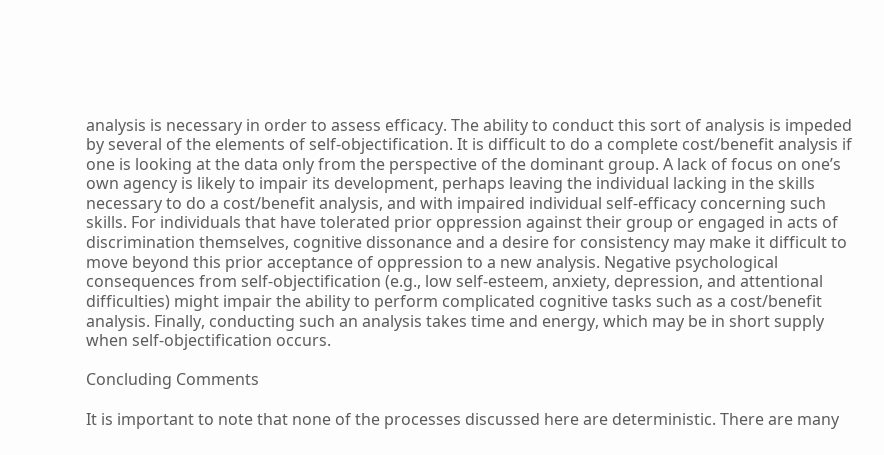analysis is necessary in order to assess efficacy. The ability to conduct this sort of analysis is impeded by several of the elements of self-objectification. It is difficult to do a complete cost/benefit analysis if one is looking at the data only from the perspective of the dominant group. A lack of focus on one’s own agency is likely to impair its development, perhaps leaving the individual lacking in the skills necessary to do a cost/benefit analysis, and with impaired individual self-efficacy concerning such skills. For individuals that have tolerated prior oppression against their group or engaged in acts of discrimination themselves, cognitive dissonance and a desire for consistency may make it difficult to move beyond this prior acceptance of oppression to a new analysis. Negative psychological consequences from self-objectification (e.g., low self-esteem, anxiety, depression, and attentional difficulties) might impair the ability to perform complicated cognitive tasks such as a cost/benefit analysis. Finally, conducting such an analysis takes time and energy, which may be in short supply when self-objectification occurs.

Concluding Comments

It is important to note that none of the processes discussed here are deterministic. There are many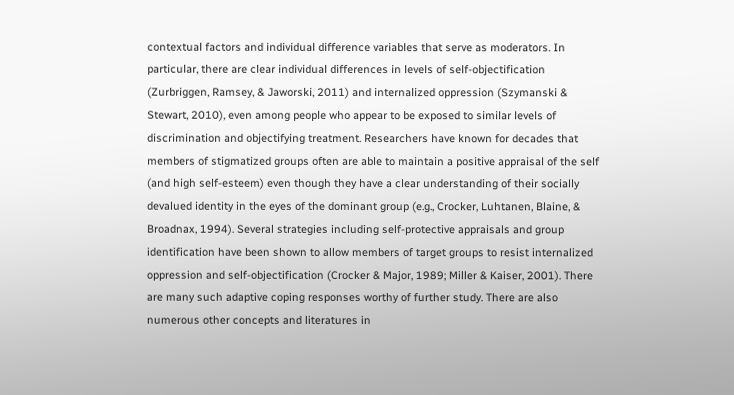contextual factors and individual difference variables that serve as moderators. In particular, there are clear individual differences in levels of self-objectification (Zurbriggen, Ramsey, & Jaworski, 2011) and internalized oppression (Szymanski & Stewart, 2010), even among people who appear to be exposed to similar levels of discrimination and objectifying treatment. Researchers have known for decades that members of stigmatized groups often are able to maintain a positive appraisal of the self (and high self-esteem) even though they have a clear understanding of their socially devalued identity in the eyes of the dominant group (e.g., Crocker, Luhtanen, Blaine, & Broadnax, 1994). Several strategies including self-protective appraisals and group identification have been shown to allow members of target groups to resist internalized oppression and self-objectification (Crocker & Major, 1989; Miller & Kaiser, 2001). There are many such adaptive coping responses worthy of further study. There are also numerous other concepts and literatures in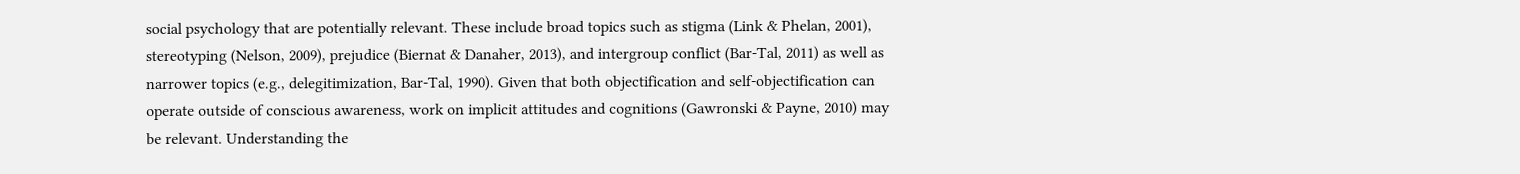social psychology that are potentially relevant. These include broad topics such as stigma (Link & Phelan, 2001), stereotyping (Nelson, 2009), prejudice (Biernat & Danaher, 2013), and intergroup conflict (Bar-Tal, 2011) as well as narrower topics (e.g., delegitimization, Bar-Tal, 1990). Given that both objectification and self-objectification can operate outside of conscious awareness, work on implicit attitudes and cognitions (Gawronski & Payne, 2010) may be relevant. Understanding the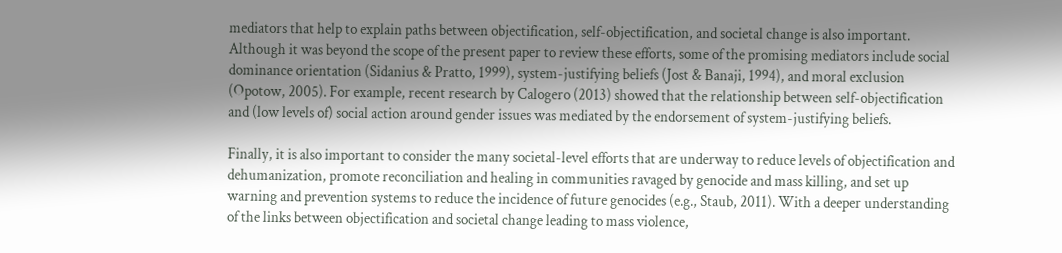mediators that help to explain paths between objectification, self-objectification, and societal change is also important. Although it was beyond the scope of the present paper to review these efforts, some of the promising mediators include social dominance orientation (Sidanius & Pratto, 1999), system-justifying beliefs (Jost & Banaji, 1994), and moral exclusion (Opotow, 2005). For example, recent research by Calogero (2013) showed that the relationship between self-objectification and (low levels of) social action around gender issues was mediated by the endorsement of system-justifying beliefs.

Finally, it is also important to consider the many societal-level efforts that are underway to reduce levels of objectification and dehumanization, promote reconciliation and healing in communities ravaged by genocide and mass killing, and set up warning and prevention systems to reduce the incidence of future genocides (e.g., Staub, 2011). With a deeper understanding of the links between objectification and societal change leading to mass violence,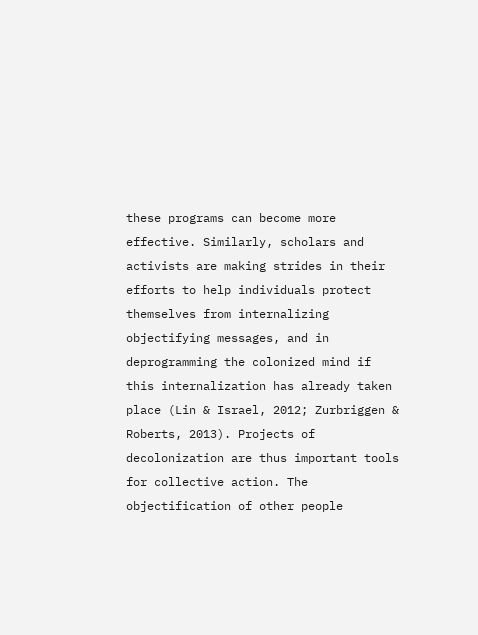these programs can become more effective. Similarly, scholars and activists are making strides in their efforts to help individuals protect themselves from internalizing objectifying messages, and in deprogramming the colonized mind if this internalization has already taken place (Lin & Israel, 2012; Zurbriggen & Roberts, 2013). Projects of decolonization are thus important tools for collective action. The objectification of other people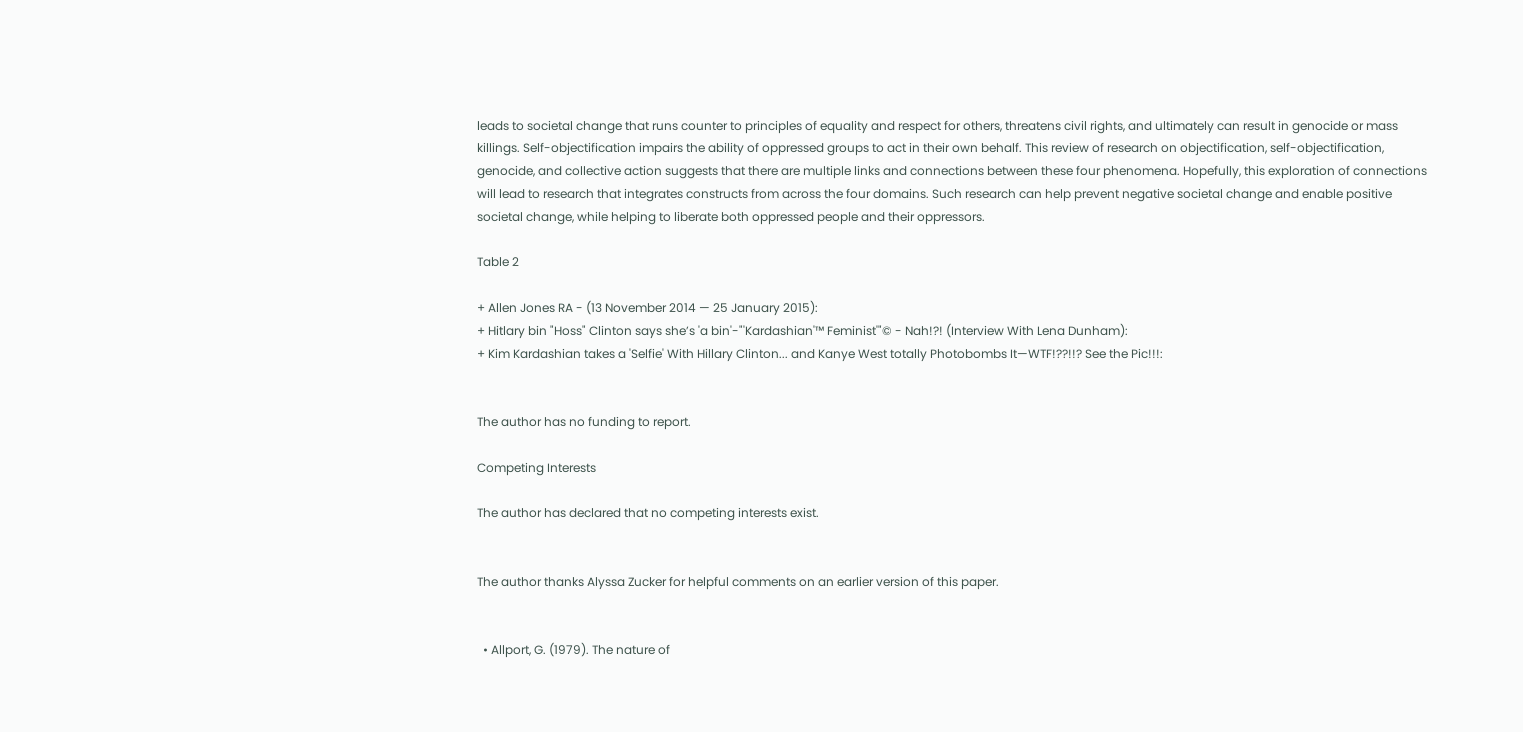leads to societal change that runs counter to principles of equality and respect for others, threatens civil rights, and ultimately can result in genocide or mass killings. Self-objectification impairs the ability of oppressed groups to act in their own behalf. This review of research on objectification, self-objectification, genocide, and collective action suggests that there are multiple links and connections between these four phenomena. Hopefully, this exploration of connections will lead to research that integrates constructs from across the four domains. Such research can help prevent negative societal change and enable positive societal change, while helping to liberate both oppressed people and their oppressors.

Table 2

+ Allen Jones RA - (13 November 2014 — 25 January 2015):
+ Hitlary bin "Hoss" Clinton says she’s 'a bin'-"'Kardashian'™ Feminist'"© - Nah!?! (Interview With Lena Dunham):
+ Kim Kardashian takes a 'Selfie' With Hillary Clinton... and Kanye West totally Photobombs It—WTF!??!!? See the Pic!!!:


The author has no funding to report.

Competing Interests

The author has declared that no competing interests exist.


The author thanks Alyssa Zucker for helpful comments on an earlier version of this paper.


  • Allport, G. (1979). The nature of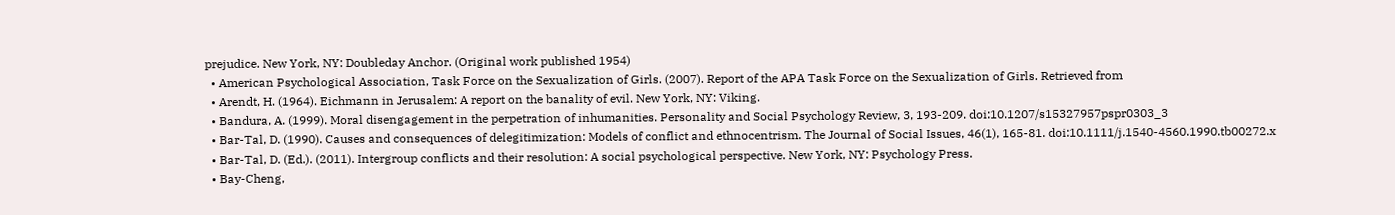prejudice. New York, NY: Doubleday Anchor. (Original work published 1954)
  • American Psychological Association, Task Force on the Sexualization of Girls. (2007). Report of the APA Task Force on the Sexualization of Girls. Retrieved from
  • Arendt, H. (1964). Eichmann in Jerusalem: A report on the banality of evil. New York, NY: Viking.
  • Bandura, A. (1999). Moral disengagement in the perpetration of inhumanities. Personality and Social Psychology Review, 3, 193-209. doi:10.1207/s15327957pspr0303_3
  • Bar-Tal, D. (1990). Causes and consequences of delegitimization: Models of conflict and ethnocentrism. The Journal of Social Issues, 46(1), 165-81. doi:10.1111/j.1540-4560.1990.tb00272.x
  • Bar-Tal, D. (Ed.). (2011). Intergroup conflicts and their resolution: A social psychological perspective. New York, NY: Psychology Press.
  • Bay-Cheng,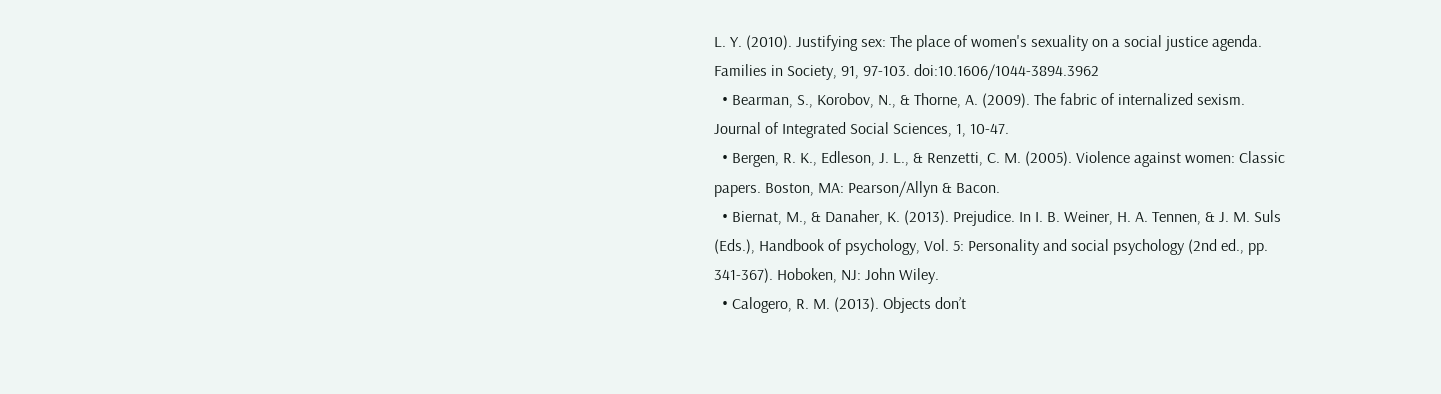L. Y. (2010). Justifying sex: The place of women's sexuality on a social justice agenda. Families in Society, 91, 97-103. doi:10.1606/1044-3894.3962
  • Bearman, S., Korobov, N., & Thorne, A. (2009). The fabric of internalized sexism. Journal of Integrated Social Sciences, 1, 10-47.
  • Bergen, R. K., Edleson, J. L., & Renzetti, C. M. (2005). Violence against women: Classic papers. Boston, MA: Pearson/Allyn & Bacon.
  • Biernat, M., & Danaher, K. (2013). Prejudice. In I. B. Weiner, H. A. Tennen, & J. M. Suls (Eds.), Handbook of psychology, Vol. 5: Personality and social psychology (2nd ed., pp. 341-367). Hoboken, NJ: John Wiley.
  • Calogero, R. M. (2013). Objects don’t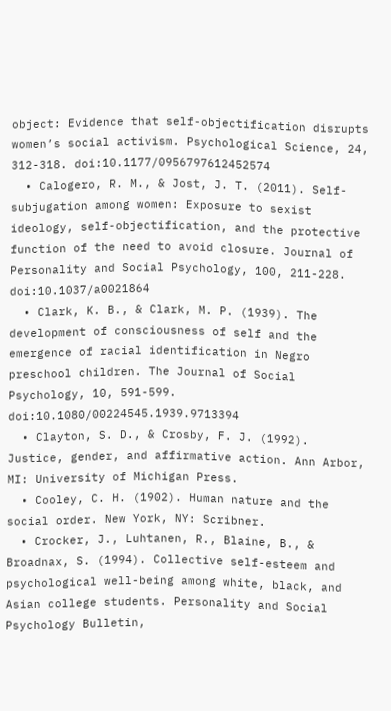object: Evidence that self-objectification disrupts women’s social activism. Psychological Science, 24, 312-318. doi:10.1177/0956797612452574
  • Calogero, R. M., & Jost, J. T. (2011). Self-subjugation among women: Exposure to sexist ideology, self-objectification, and the protective function of the need to avoid closure. Journal of Personality and Social Psychology, 100, 211-228. doi:10.1037/a0021864
  • Clark, K. B., & Clark, M. P. (1939). The development of consciousness of self and the emergence of racial identification in Negro preschool children. The Journal of Social Psychology, 10, 591-599. doi:10.1080/00224545.1939.9713394
  • Clayton, S. D., & Crosby, F. J. (1992). Justice, gender, and affirmative action. Ann Arbor, MI: University of Michigan Press.
  • Cooley, C. H. (1902). Human nature and the social order. New York, NY: Scribner.
  • Crocker, J., Luhtanen, R., Blaine, B., & Broadnax, S. (1994). Collective self-esteem and psychological well-being among white, black, and Asian college students. Personality and Social Psychology Bulletin,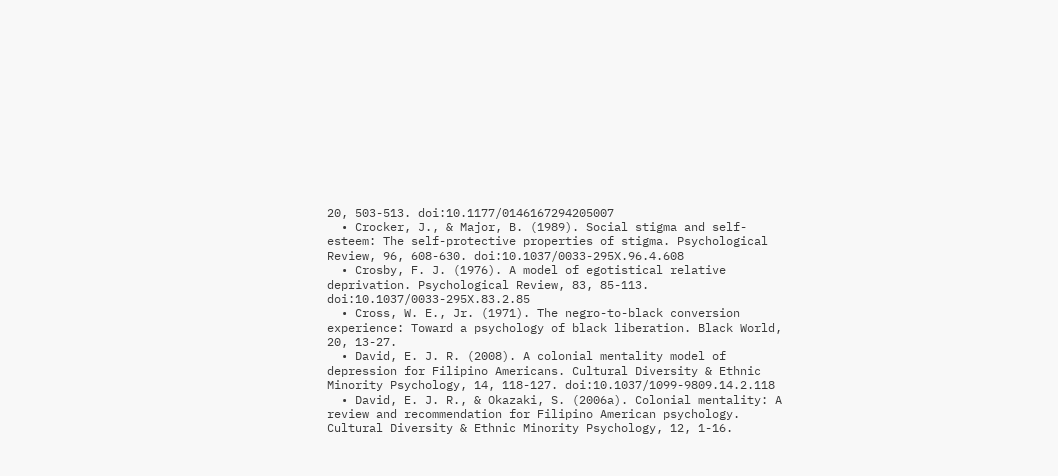20, 503-513. doi:10.1177/0146167294205007
  • Crocker, J., & Major, B. (1989). Social stigma and self-esteem: The self-protective properties of stigma. Psychological Review, 96, 608-630. doi:10.1037/0033-295X.96.4.608
  • Crosby, F. J. (1976). A model of egotistical relative deprivation. Psychological Review, 83, 85-113. doi:10.1037/0033-295X.83.2.85
  • Cross, W. E., Jr. (1971). The negro-to-black conversion experience: Toward a psychology of black liberation. Black World, 20, 13-27.
  • David, E. J. R. (2008). A colonial mentality model of depression for Filipino Americans. Cultural Diversity & Ethnic Minority Psychology, 14, 118-127. doi:10.1037/1099-9809.14.2.118
  • David, E. J. R., & Okazaki, S. (2006a). Colonial mentality: A review and recommendation for Filipino American psychology. Cultural Diversity & Ethnic Minority Psychology, 12, 1-16.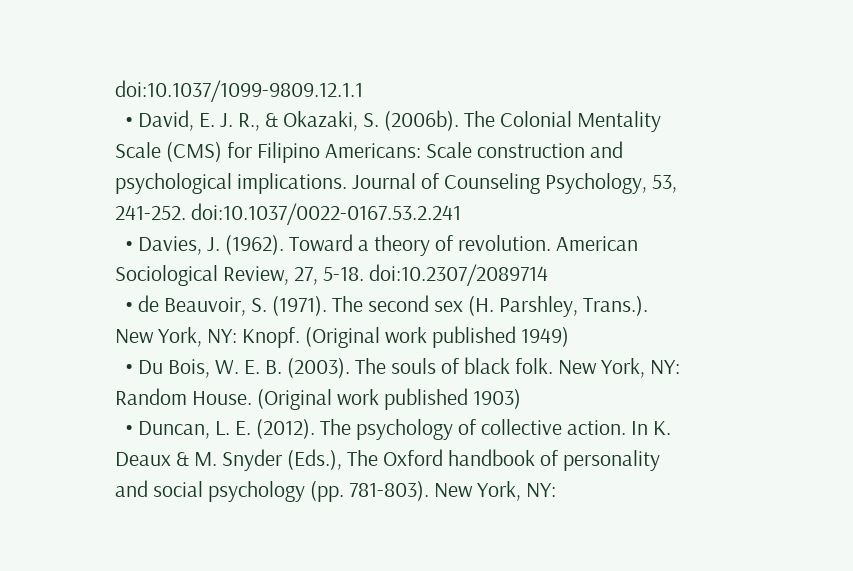doi:10.1037/1099-9809.12.1.1
  • David, E. J. R., & Okazaki, S. (2006b). The Colonial Mentality Scale (CMS) for Filipino Americans: Scale construction and psychological implications. Journal of Counseling Psychology, 53, 241-252. doi:10.1037/0022-0167.53.2.241
  • Davies, J. (1962). Toward a theory of revolution. American Sociological Review, 27, 5-18. doi:10.2307/2089714
  • de Beauvoir, S. (1971). The second sex (H. Parshley, Trans.). New York, NY: Knopf. (Original work published 1949)
  • Du Bois, W. E. B. (2003). The souls of black folk. New York, NY: Random House. (Original work published 1903)
  • Duncan, L. E. (2012). The psychology of collective action. In K. Deaux & M. Snyder (Eds.), The Oxford handbook of personality and social psychology (pp. 781-803). New York, NY: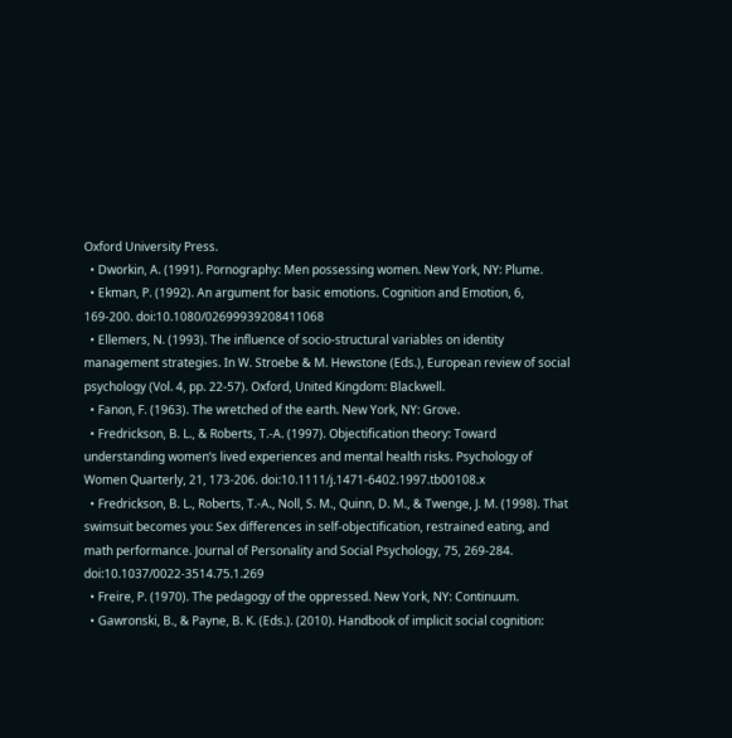Oxford University Press.
  • Dworkin, A. (1991). Pornography: Men possessing women. New York, NY: Plume.
  • Ekman, P. (1992). An argument for basic emotions. Cognition and Emotion, 6, 169-200. doi:10.1080/02699939208411068
  • Ellemers, N. (1993). The influence of socio-structural variables on identity management strategies. In W. Stroebe & M. Hewstone (Eds.), European review of social psychology (Vol. 4, pp. 22-57). Oxford, United Kingdom: Blackwell.
  • Fanon, F. (1963). The wretched of the earth. New York, NY: Grove.
  • Fredrickson, B. L., & Roberts, T.-A. (1997). Objectification theory: Toward understanding women’s lived experiences and mental health risks. Psychology of Women Quarterly, 21, 173-206. doi:10.1111/j.1471-6402.1997.tb00108.x
  • Fredrickson, B. L., Roberts, T.-A., Noll, S. M., Quinn, D. M., & Twenge, J. M. (1998). That swimsuit becomes you: Sex differences in self-objectification, restrained eating, and math performance. Journal of Personality and Social Psychology, 75, 269-284. doi:10.1037/0022-3514.75.1.269
  • Freire, P. (1970). The pedagogy of the oppressed. New York, NY: Continuum.
  • Gawronski, B., & Payne, B. K. (Eds.). (2010). Handbook of implicit social cognition: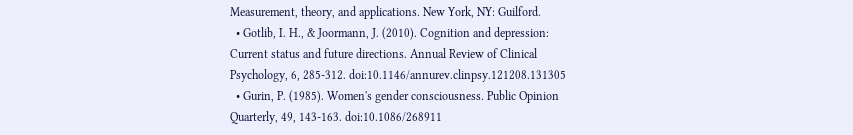Measurement, theory, and applications. New York, NY: Guilford.
  • Gotlib, I. H., & Joormann, J. (2010). Cognition and depression: Current status and future directions. Annual Review of Clinical Psychology, 6, 285-312. doi:10.1146/annurev.clinpsy.121208.131305
  • Gurin, P. (1985). Women's gender consciousness. Public Opinion Quarterly, 49, 143-163. doi:10.1086/268911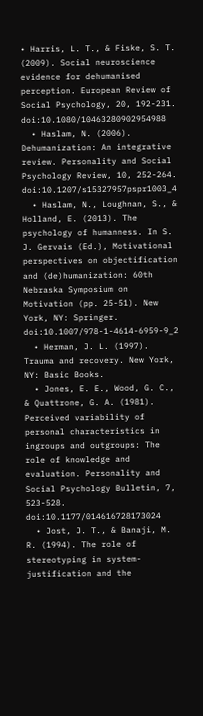• Harris, L. T., & Fiske, S. T. (2009). Social neuroscience evidence for dehumanised perception. European Review of Social Psychology, 20, 192-231. doi:10.1080/10463280902954988
  • Haslam, N. (2006). Dehumanization: An integrative review. Personality and Social Psychology Review, 10, 252-264. doi:10.1207/s15327957pspr1003_4
  • Haslam, N., Loughnan, S., & Holland, E. (2013). The psychology of humanness. In S. J. Gervais (Ed.), Motivational perspectives on objectification and (de)humanization: 60th Nebraska Symposium on Motivation (pp. 25-51). New York, NY: Springer. doi:10.1007/978-1-4614-6959-9_2
  • Herman, J. L. (1997). Trauma and recovery. New York, NY: Basic Books.
  • Jones, E. E., Wood, G. C., & Quattrone, G. A. (1981). Perceived variability of personal characteristics in ingroups and outgroups: The role of knowledge and evaluation. Personality and Social Psychology Bulletin, 7, 523-528. doi:10.1177/014616728173024
  • Jost, J. T., & Banaji, M. R. (1994). The role of stereotyping in system-justification and the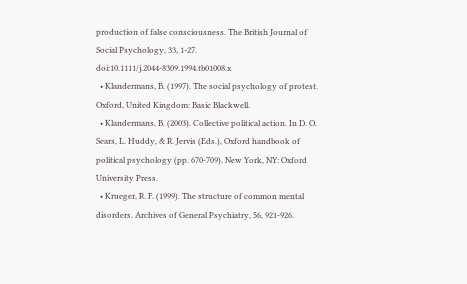production of false consciousness. The British Journal of Social Psychology, 33, 1-27. doi:10.1111/j.2044-8309.1994.tb01008.x
  • Klandermans, B. (1997). The social psychology of protest. Oxford, United Kingdom: Basic Blackwell.
  • Klandermans, B. (2003). Collective political action. In D. O. Sears, L. Huddy, & R. Jervis (Eds.), Oxford handbook of political psychology (pp. 670-709). New York, NY: Oxford University Press.
  • Krueger, R. F. (1999). The structure of common mental disorders. Archives of General Psychiatry, 56, 921-926.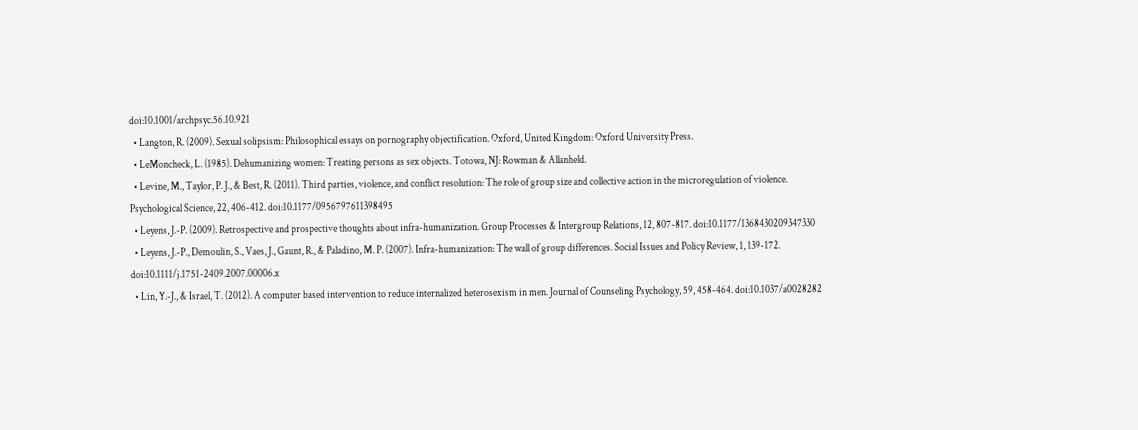doi:10.1001/archpsyc.56.10.921
  • Langton, R. (2009). Sexual solipsism: Philosophical essays on pornography objectification. Oxford, United Kingdom: Oxford University Press.
  • LeMoncheck, L. (1985). Dehumanizing women: Treating persons as sex objects. Totowa, NJ: Rowman & Allanheld.
  • Levine, M., Taylor, P. J., & Best, R. (2011). Third parties, violence, and conflict resolution: The role of group size and collective action in the microregulation of violence. Psychological Science, 22, 406-412. doi:10.1177/0956797611398495
  • Leyens, J.-P. (2009). Retrospective and prospective thoughts about infra-humanization. Group Processes & Intergroup Relations, 12, 807-817. doi:10.1177/1368430209347330
  • Leyens, J.-P., Demoulin, S., Vaes, J., Gaunt, R., & Paladino, M. P. (2007). Infra-humanization: The wall of group differences. Social Issues and Policy Review, 1, 139-172. doi:10.1111/j.1751-2409.2007.00006.x
  • Lin, Y.-J., & Israel, T. (2012). A computer based intervention to reduce internalized heterosexism in men. Journal of Counseling Psychology, 59, 458-464. doi:10.1037/a0028282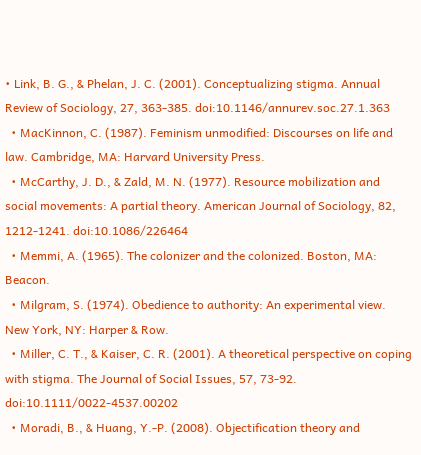• Link, B. G., & Phelan, J. C. (2001). Conceptualizing stigma. Annual Review of Sociology, 27, 363-385. doi:10.1146/annurev.soc.27.1.363
  • MacKinnon, C. (1987). Feminism unmodified: Discourses on life and law. Cambridge, MA: Harvard University Press.
  • McCarthy, J. D., & Zald, M. N. (1977). Resource mobilization and social movements: A partial theory. American Journal of Sociology, 82, 1212-1241. doi:10.1086/226464
  • Memmi, A. (1965). The colonizer and the colonized. Boston, MA: Beacon.
  • Milgram, S. (1974). Obedience to authority: An experimental view. New York, NY: Harper & Row.
  • Miller, C. T., & Kaiser, C. R. (2001). A theoretical perspective on coping with stigma. The Journal of Social Issues, 57, 73-92. doi:10.1111/0022-4537.00202
  • Moradi, B., & Huang, Y.-P. (2008). Objectification theory and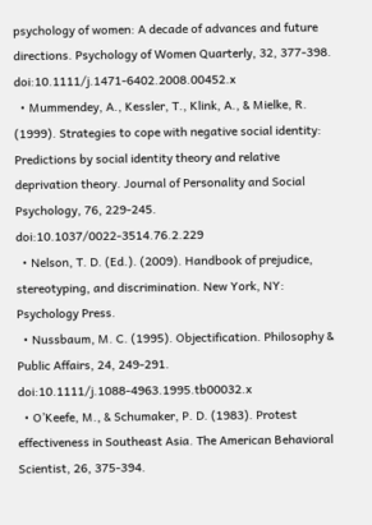psychology of women: A decade of advances and future directions. Psychology of Women Quarterly, 32, 377-398. doi:10.1111/j.1471-6402.2008.00452.x
  • Mummendey, A., Kessler, T., Klink, A., & Mielke, R. (1999). Strategies to cope with negative social identity: Predictions by social identity theory and relative deprivation theory. Journal of Personality and Social Psychology, 76, 229-245. doi:10.1037/0022-3514.76.2.229
  • Nelson, T. D. (Ed.). (2009). Handbook of prejudice, stereotyping, and discrimination. New York, NY: Psychology Press.
  • Nussbaum, M. C. (1995). Objectification. Philosophy & Public Affairs, 24, 249-291. doi:10.1111/j.1088-4963.1995.tb00032.x
  • O’Keefe, M., & Schumaker, P. D. (1983). Protest effectiveness in Southeast Asia. The American Behavioral Scientist, 26, 375-394.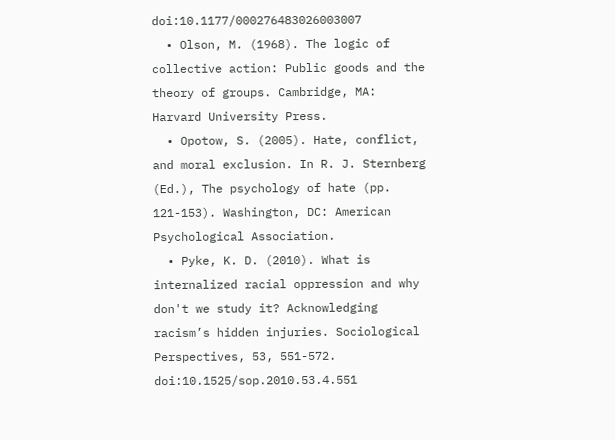doi:10.1177/000276483026003007
  • Olson, M. (1968). The logic of collective action: Public goods and the theory of groups. Cambridge, MA: Harvard University Press.
  • Opotow, S. (2005). Hate, conflict, and moral exclusion. In R. J. Sternberg (Ed.), The psychology of hate (pp. 121-153). Washington, DC: American Psychological Association.
  • Pyke, K. D. (2010). What is internalized racial oppression and why don't we study it? Acknowledging racism’s hidden injuries. Sociological Perspectives, 53, 551-572. doi:10.1525/sop.2010.53.4.551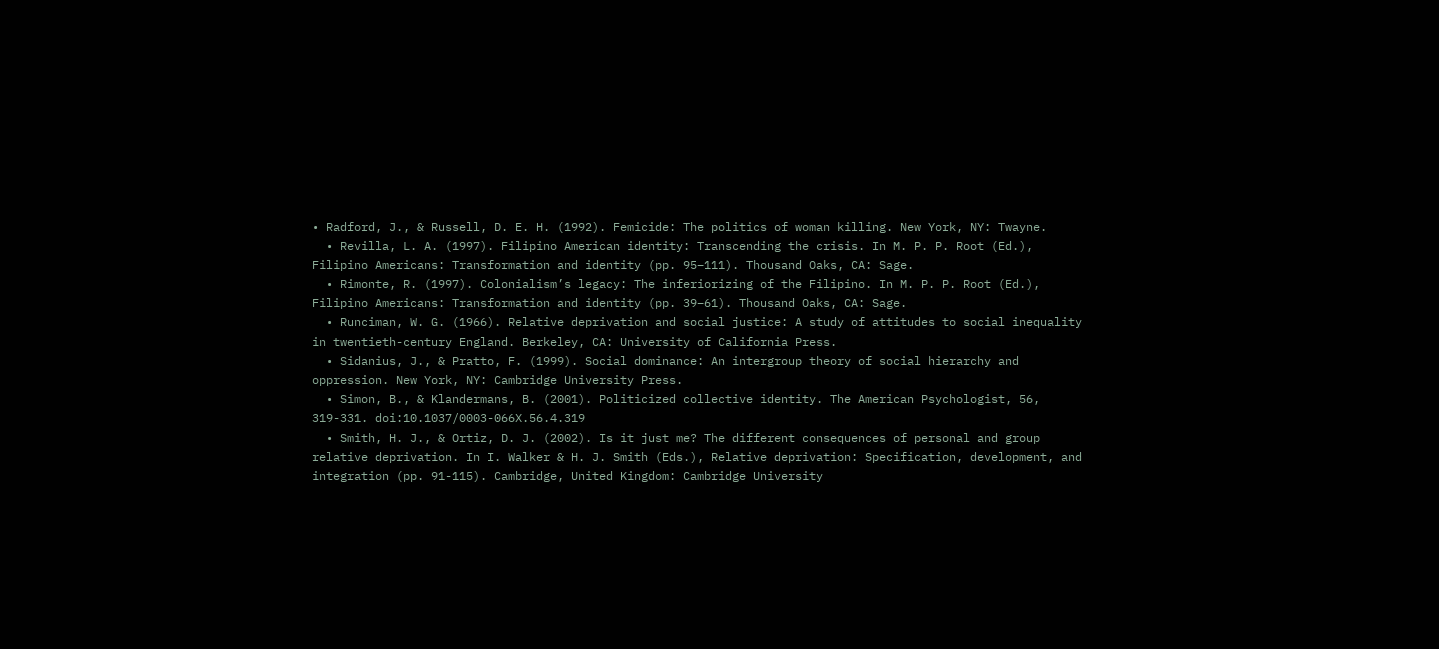• Radford, J., & Russell, D. E. H. (1992). Femicide: The politics of woman killing. New York, NY: Twayne.
  • Revilla, L. A. (1997). Filipino American identity: Transcending the crisis. In M. P. P. Root (Ed.), Filipino Americans: Transformation and identity (pp. 95–111). Thousand Oaks, CA: Sage.
  • Rimonte, R. (1997). Colonialism’s legacy: The inferiorizing of the Filipino. In M. P. P. Root (Ed.), Filipino Americans: Transformation and identity (pp. 39–61). Thousand Oaks, CA: Sage.
  • Runciman, W. G. (1966). Relative deprivation and social justice: A study of attitudes to social inequality in twentieth-century England. Berkeley, CA: University of California Press.
  • Sidanius, J., & Pratto, F. (1999). Social dominance: An intergroup theory of social hierarchy and oppression. New York, NY: Cambridge University Press.
  • Simon, B., & Klandermans, B. (2001). Politicized collective identity. The American Psychologist, 56, 319-331. doi:10.1037/0003-066X.56.4.319
  • Smith, H. J., & Ortiz, D. J. (2002). Is it just me? The different consequences of personal and group relative deprivation. In I. Walker & H. J. Smith (Eds.), Relative deprivation: Specification, development, and integration (pp. 91-115). Cambridge, United Kingdom: Cambridge University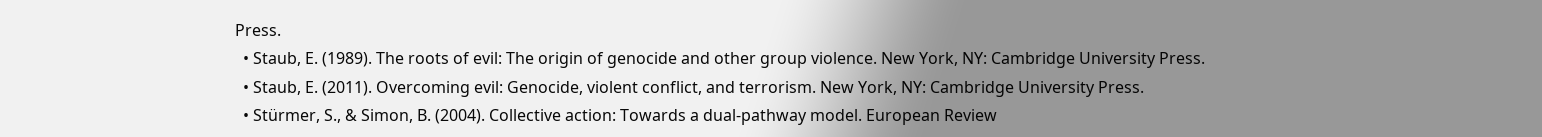Press.
  • Staub, E. (1989). The roots of evil: The origin of genocide and other group violence. New York, NY: Cambridge University Press.
  • Staub, E. (2011). Overcoming evil: Genocide, violent conflict, and terrorism. New York, NY: Cambridge University Press.
  • Stürmer, S., & Simon, B. (2004). Collective action: Towards a dual-pathway model. European Review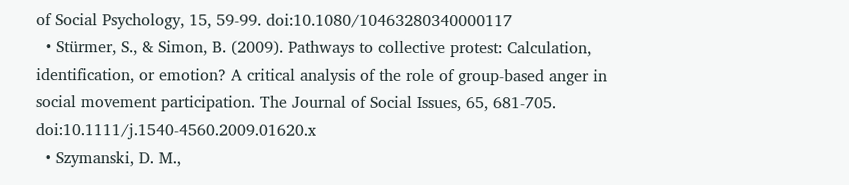of Social Psychology, 15, 59-99. doi:10.1080/10463280340000117
  • Stürmer, S., & Simon, B. (2009). Pathways to collective protest: Calculation, identification, or emotion? A critical analysis of the role of group-based anger in social movement participation. The Journal of Social Issues, 65, 681-705. doi:10.1111/j.1540-4560.2009.01620.x
  • Szymanski, D. M.,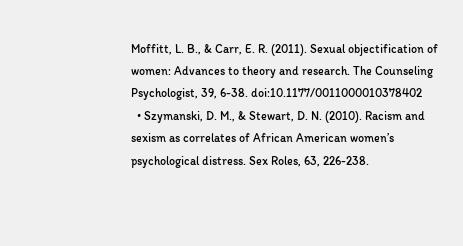Moffitt, L. B., & Carr, E. R. (2011). Sexual objectification of women: Advances to theory and research. The Counseling Psychologist, 39, 6-38. doi:10.1177/0011000010378402
  • Szymanski, D. M., & Stewart, D. N. (2010). Racism and sexism as correlates of African American women’s psychological distress. Sex Roles, 63, 226-238.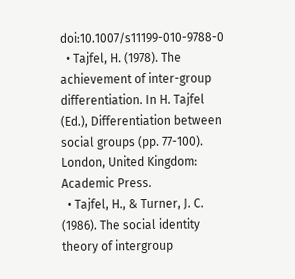doi:10.1007/s11199-010-9788-0
  • Tajfel, H. (1978). The achievement of inter-group differentiation. In H. Tajfel (Ed.), Differentiation between social groups (pp. 77-100). London, United Kingdom: Academic Press.
  • Tajfel, H., & Turner, J. C. (1986). The social identity theory of intergroup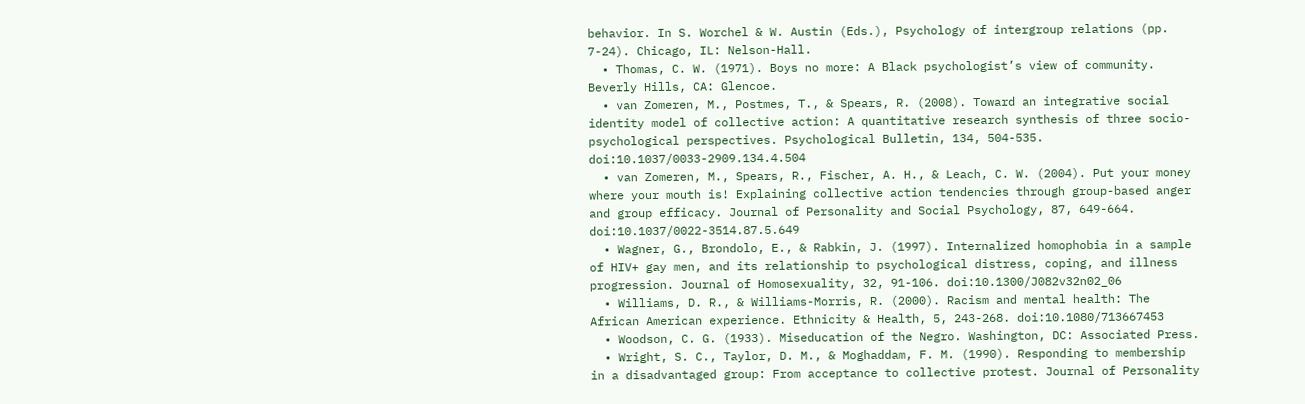behavior. In S. Worchel & W. Austin (Eds.), Psychology of intergroup relations (pp. 7-24). Chicago, IL: Nelson-Hall.
  • Thomas, C. W. (1971). Boys no more: A Black psychologist’s view of community. Beverly Hills, CA: Glencoe.
  • van Zomeren, M., Postmes, T., & Spears, R. (2008). Toward an integrative social identity model of collective action: A quantitative research synthesis of three socio-psychological perspectives. Psychological Bulletin, 134, 504-535. doi:10.1037/0033-2909.134.4.504
  • van Zomeren, M., Spears, R., Fischer, A. H., & Leach, C. W. (2004). Put your money where your mouth is! Explaining collective action tendencies through group-based anger and group efficacy. Journal of Personality and Social Psychology, 87, 649-664. doi:10.1037/0022-3514.87.5.649
  • Wagner, G., Brondolo, E., & Rabkin, J. (1997). Internalized homophobia in a sample of HIV+ gay men, and its relationship to psychological distress, coping, and illness progression. Journal of Homosexuality, 32, 91-106. doi:10.1300/J082v32n02_06
  • Williams, D. R., & Williams-Morris, R. (2000). Racism and mental health: The African American experience. Ethnicity & Health, 5, 243-268. doi:10.1080/713667453
  • Woodson, C. G. (1933). Miseducation of the Negro. Washington, DC: Associated Press.
  • Wright, S. C., Taylor, D. M., & Moghaddam, F. M. (1990). Responding to membership in a disadvantaged group: From acceptance to collective protest. Journal of Personality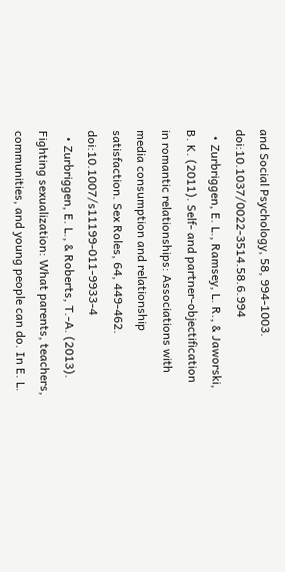and Social Psychology, 58, 994-1003. doi:10.1037/0022-3514.58.6.994
  • Zurbriggen, E. L., Ramsey, L. R., & Jaworski, B. K. (2011). Self- and partner-objectification in romantic relationships: Associations with media consumption and relationship satisfaction. Sex Roles, 64, 449-462. doi:10.1007/s11199-011-9933-4
  • Zurbriggen, E. L., & Roberts, T.-A. (2013). Fighting sexualization: What parents, teachers, communities, and young people can do. In E. L.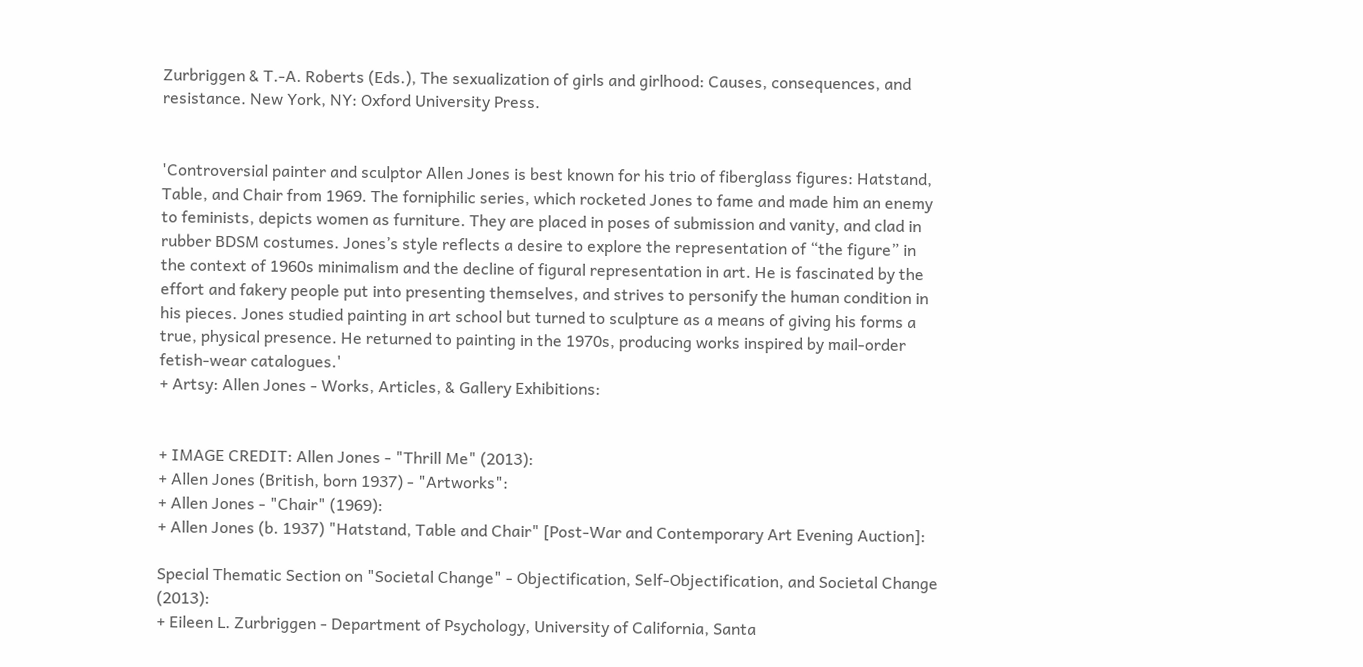Zurbriggen & T.-A. Roberts (Eds.), The sexualization of girls and girlhood: Causes, consequences, and resistance. New York, NY: Oxford University Press.


'Controversial painter and sculptor Allen Jones is best known for his trio of fiberglass figures: Hatstand, Table, and Chair from 1969. The forniphilic series, which rocketed Jones to fame and made him an enemy to feminists, depicts women as furniture. They are placed in poses of submission and vanity, and clad in rubber BDSM costumes. Jones’s style reflects a desire to explore the representation of “the figure” in the context of 1960s minimalism and the decline of figural representation in art. He is fascinated by the effort and fakery people put into presenting themselves, and strives to personify the human condition in his pieces. Jones studied painting in art school but turned to sculpture as a means of giving his forms a true, physical presence. He returned to painting in the 1970s, producing works inspired by mail-order fetish-wear catalogues.'
+ Artsy: Allen Jones - Works, Articles, & Gallery Exhibitions:


+ IMAGE CREDIT: Allen Jones - "Thrill Me" (2013):
+ Allen Jones (British, born 1937) - "Artworks":
+ Allen Jones - "Chair" (1969):
+ Allen Jones (b. 1937) "Hatstand, Table and Chair" [Post-War and Contemporary Art Evening Auction]:

Special Thematic Section on "Societal Change" - Objectification, Self-Objectification, and Societal Change (2013):
+ Eileen L. Zurbriggen - Department of Psychology, University of California, Santa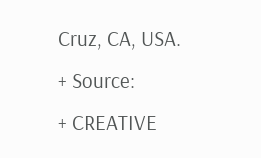Cruz, CA, USA.
+ Source:
+ CREATIVE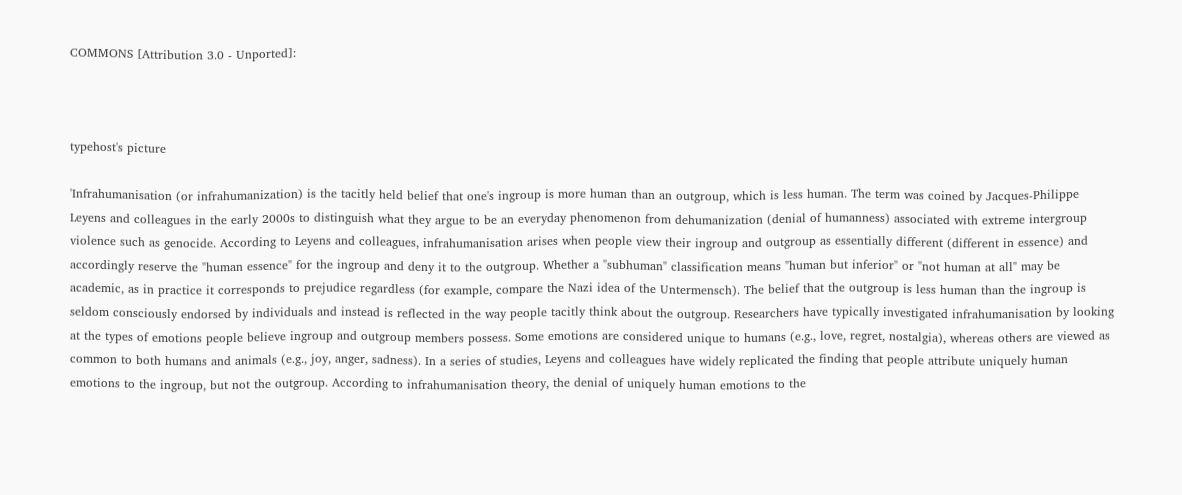COMMONS [Attribution 3.0 - Unported]:



typehost's picture

'Infrahumanisation (or infrahumanization) is the tacitly held belief that one's ingroup is more human than an outgroup, which is less human. The term was coined by Jacques-Philippe Leyens and colleagues in the early 2000s to distinguish what they argue to be an everyday phenomenon from dehumanization (denial of humanness) associated with extreme intergroup violence such as genocide. According to Leyens and colleagues, infrahumanisation arises when people view their ingroup and outgroup as essentially different (different in essence) and accordingly reserve the "human essence" for the ingroup and deny it to the outgroup. Whether a "subhuman" classification means "human but inferior" or "not human at all" may be academic, as in practice it corresponds to prejudice regardless (for example, compare the Nazi idea of the Untermensch). The belief that the outgroup is less human than the ingroup is seldom consciously endorsed by individuals and instead is reflected in the way people tacitly think about the outgroup. Researchers have typically investigated infrahumanisation by looking at the types of emotions people believe ingroup and outgroup members possess. Some emotions are considered unique to humans (e.g., love, regret, nostalgia), whereas others are viewed as common to both humans and animals (e.g., joy, anger, sadness). In a series of studies, Leyens and colleagues have widely replicated the finding that people attribute uniquely human emotions to the ingroup, but not the outgroup. According to infrahumanisation theory, the denial of uniquely human emotions to the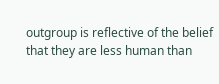outgroup is reflective of the belief that they are less human than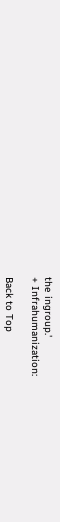the ingroup.'
+ Infrahumanization:

Back to Top